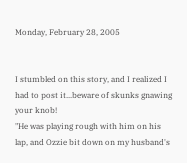Monday, February 28, 2005


I stumbled on this story, and I realized I had to post it...beware of skunks gnawing your knob!
"He was playing rough with him on his lap, and Ozzie bit down on my husband's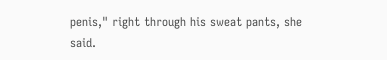penis," right through his sweat pants, she said.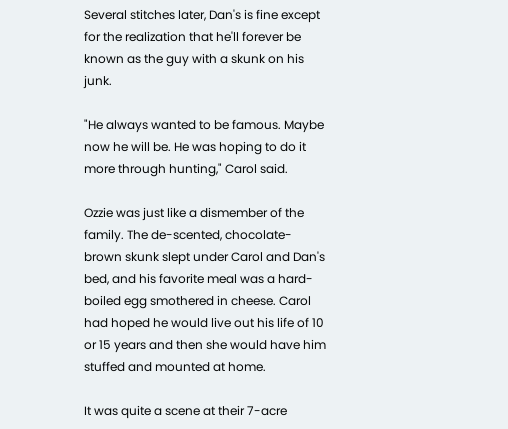Several stitches later, Dan's is fine except for the realization that he'll forever be known as the guy with a skunk on his junk.

"He always wanted to be famous. Maybe now he will be. He was hoping to do it more through hunting," Carol said.

Ozzie was just like a dismember of the family. The de-scented, chocolate-brown skunk slept under Carol and Dan's bed, and his favorite meal was a hard-boiled egg smothered in cheese. Carol had hoped he would live out his life of 10 or 15 years and then she would have him stuffed and mounted at home.

It was quite a scene at their 7-acre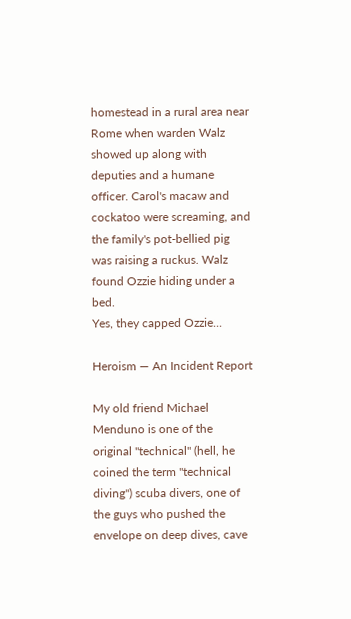homestead in a rural area near Rome when warden Walz showed up along with deputies and a humane officer. Carol's macaw and cockatoo were screaming, and the family's pot-bellied pig was raising a ruckus. Walz found Ozzie hiding under a bed.
Yes, they capped Ozzie...

Heroism — An Incident Report

My old friend Michael Menduno is one of the original "technical" (hell, he coined the term "technical diving") scuba divers, one of the guys who pushed the envelope on deep dives, cave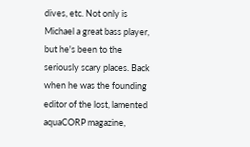dives, etc. Not only is Michael a great bass player, but he's been to the seriously scary places. Back when he was the founding editor of the lost, lamented aquaCORP magazine,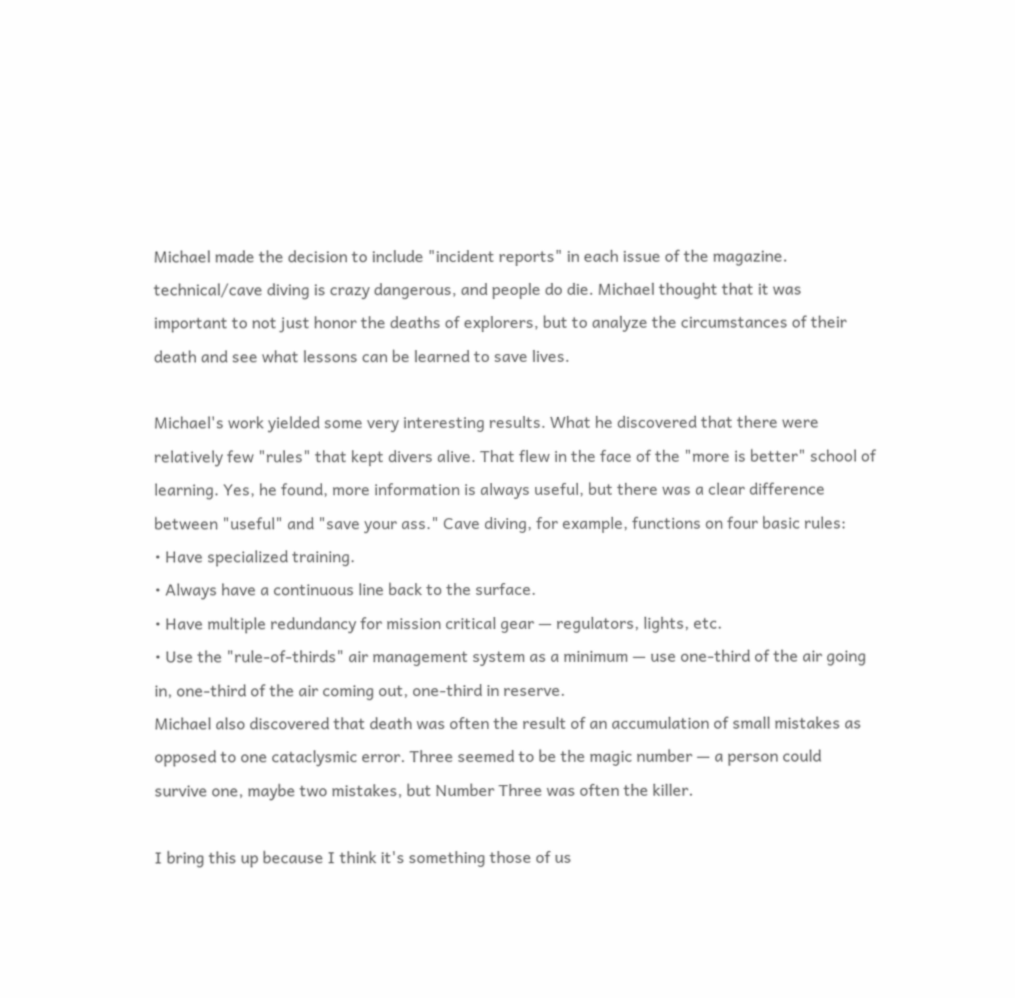Michael made the decision to include "incident reports" in each issue of the magazine. technical/cave diving is crazy dangerous, and people do die. Michael thought that it was important to not just honor the deaths of explorers, but to analyze the circumstances of their death and see what lessons can be learned to save lives.

Michael's work yielded some very interesting results. What he discovered that there were relatively few "rules" that kept divers alive. That flew in the face of the "more is better" school of learning. Yes, he found, more information is always useful, but there was a clear difference between "useful" and "save your ass." Cave diving, for example, functions on four basic rules:
• Have specialized training.
• Always have a continuous line back to the surface.
• Have multiple redundancy for mission critical gear — regulators, lights, etc.
• Use the "rule-of-thirds" air management system as a minimum — use one-third of the air going in, one-third of the air coming out, one-third in reserve.
Michael also discovered that death was often the result of an accumulation of small mistakes as opposed to one cataclysmic error. Three seemed to be the magic number — a person could survive one, maybe two mistakes, but Number Three was often the killer.

I bring this up because I think it's something those of us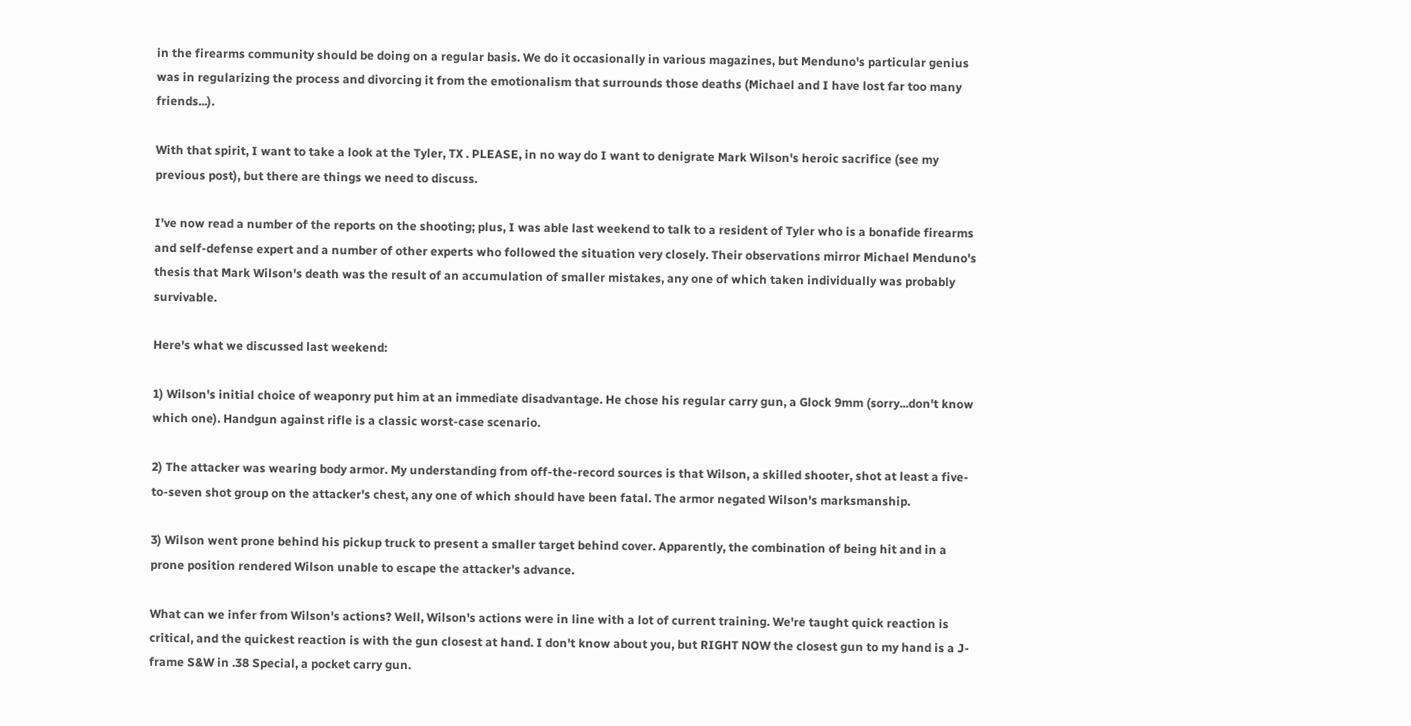in the firearms community should be doing on a regular basis. We do it occasionally in various magazines, but Menduno's particular genius was in regularizing the process and divorcing it from the emotionalism that surrounds those deaths (Michael and I have lost far too many friends...).

With that spirit, I want to take a look at the Tyler, TX . PLEASE, in no way do I want to denigrate Mark Wilson's heroic sacrifice (see my previous post), but there are things we need to discuss.

I've now read a number of the reports on the shooting; plus, I was able last weekend to talk to a resident of Tyler who is a bonafide firearms and self-defense expert and a number of other experts who followed the situation very closely. Their observations mirror Michael Menduno's thesis that Mark Wilson's death was the result of an accumulation of smaller mistakes, any one of which taken individually was probably survivable.

Here's what we discussed last weekend:

1) Wilson's initial choice of weaponry put him at an immediate disadvantage. He chose his regular carry gun, a Glock 9mm (sorry...don't know which one). Handgun against rifle is a classic worst-case scenario.

2) The attacker was wearing body armor. My understanding from off-the-record sources is that Wilson, a skilled shooter, shot at least a five-to-seven shot group on the attacker's chest, any one of which should have been fatal. The armor negated Wilson's marksmanship.

3) Wilson went prone behind his pickup truck to present a smaller target behind cover. Apparently, the combination of being hit and in a prone position rendered Wilson unable to escape the attacker's advance.

What can we infer from Wilson's actions? Well, Wilson's actions were in line with a lot of current training. We're taught quick reaction is critical, and the quickest reaction is with the gun closest at hand. I don't know about you, but RIGHT NOW the closest gun to my hand is a J-frame S&W in .38 Special, a pocket carry gun.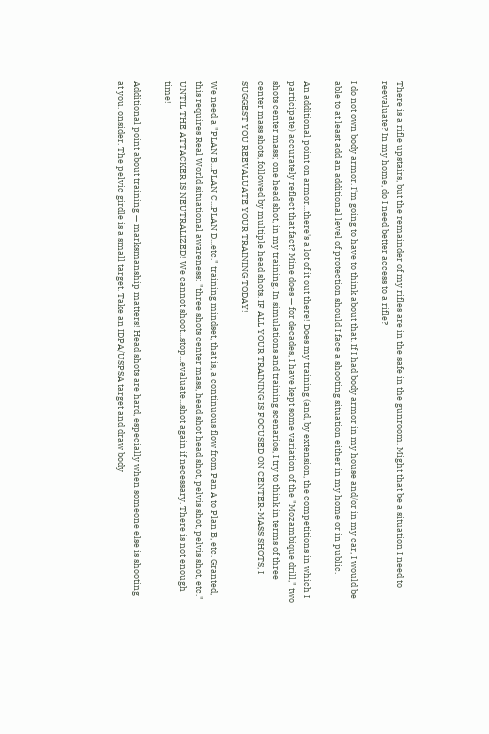There is a rifle upstairs, but the remainder of my rifles are in the safe in the gunroom. Might that be a situation I need to reevaluate? In my home, do I need better access to a rifle?

I do not own body armor. I'm going to have to think about that. If I had body armor in my house and/or in my car, I would be able to at least add an additional level of protection should I face a shooting situation either in my home or in public.

An additional point on armor...there's a lot of it out there! Does my training (and, by extension, the competitions in which I participate) accurately reflect that fact? Mine does — for decades, I have kept some variation of the "Mozambique drill," two shots center mass; one head shot, in my training. In simulations and training scenarios, I try to think in terms of three center mass shots, followed by multiple head shots. IF ALL YOUR TRAINING IS FOCUSED ON CENTER-MASS SHOTS, I SUGGEST YOU REEVALUATE YOUR TRAINING TODAY!

We need a "PLAN B...PLAN C...PLAN D...etc." training mindset, that is, a continuous flow from Pan A to Plan B, etc. Granted, this requires Real World situational awareness: "three shots center mass, head shot head shot, pelvis shot, pelvis shot, etc." UNTIL THE ATTACKER IS NEUTRALIZED! We cannot shoot...stop...evaluate...shot again if necessary. There is not enough time!

Additional point about training — marksmanship matters! Head shots are hard, especially when someone else is shooting at you. onsider. The pelvic girdle is a small target. Take an IDPA/USPSA target and draw body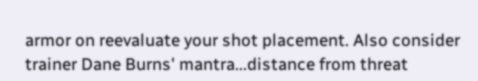armor on reevaluate your shot placement. Also consider trainer Dane Burns' mantra...distance from threat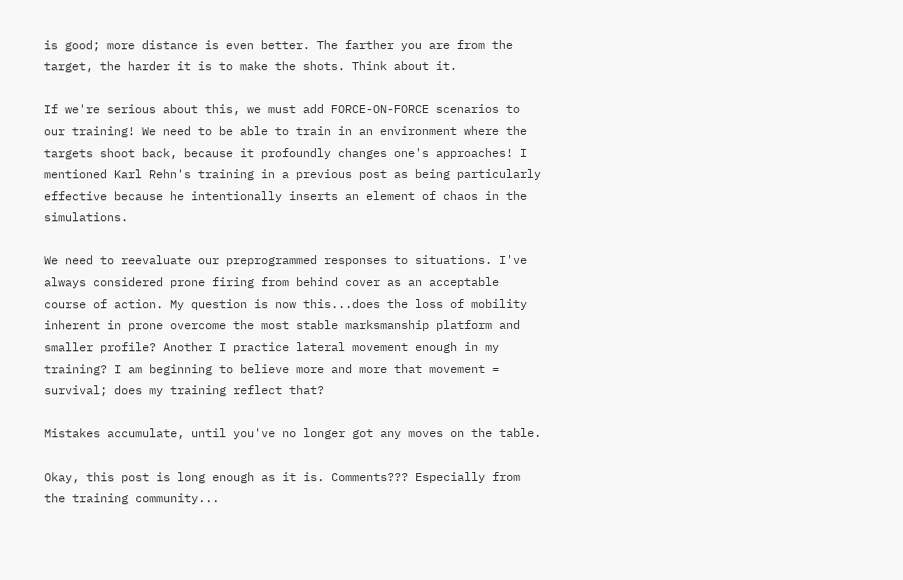is good; more distance is even better. The farther you are from the target, the harder it is to make the shots. Think about it.

If we're serious about this, we must add FORCE-ON-FORCE scenarios to our training! We need to be able to train in an environment where the targets shoot back, because it profoundly changes one's approaches! I mentioned Karl Rehn's training in a previous post as being particularly effective because he intentionally inserts an element of chaos in the simulations.

We need to reevaluate our preprogrammed responses to situations. I've always considered prone firing from behind cover as an acceptable course of action. My question is now this...does the loss of mobility inherent in prone overcome the most stable marksmanship platform and smaller profile? Another I practice lateral movement enough in my training? I am beginning to believe more and more that movement = survival; does my training reflect that?

Mistakes accumulate, until you've no longer got any moves on the table.

Okay, this post is long enough as it is. Comments??? Especially from the training community...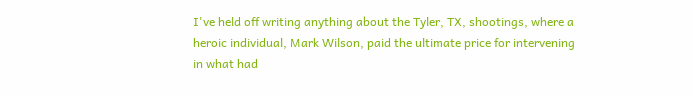I've held off writing anything about the Tyler, TX, shootings, where a heroic individual, Mark Wilson, paid the ultimate price for intervening in what had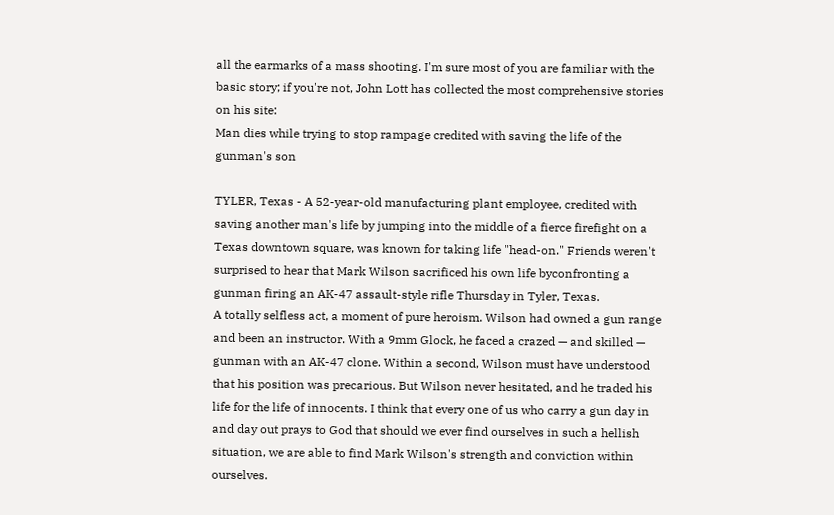all the earmarks of a mass shooting. I'm sure most of you are familiar with the basic story; if you're not, John Lott has collected the most comprehensive stories on his site:
Man dies while trying to stop rampage credited with saving the life of the gunman's son

TYLER, Texas - A 52-year-old manufacturing plant employee, credited with saving another man's life by jumping into the middle of a fierce firefight on a Texas downtown square, was known for taking life "head-on." Friends weren't surprised to hear that Mark Wilson sacrificed his own life byconfronting a gunman firing an AK-47 assault-style rifle Thursday in Tyler, Texas.
A totally selfless act, a moment of pure heroism. Wilson had owned a gun range and been an instructor. With a 9mm Glock, he faced a crazed — and skilled — gunman with an AK-47 clone. Within a second, Wilson must have understood that his position was precarious. But Wilson never hesitated, and he traded his life for the life of innocents. I think that every one of us who carry a gun day in and day out prays to God that should we ever find ourselves in such a hellish situation, we are able to find Mark Wilson's strength and conviction within ourselves.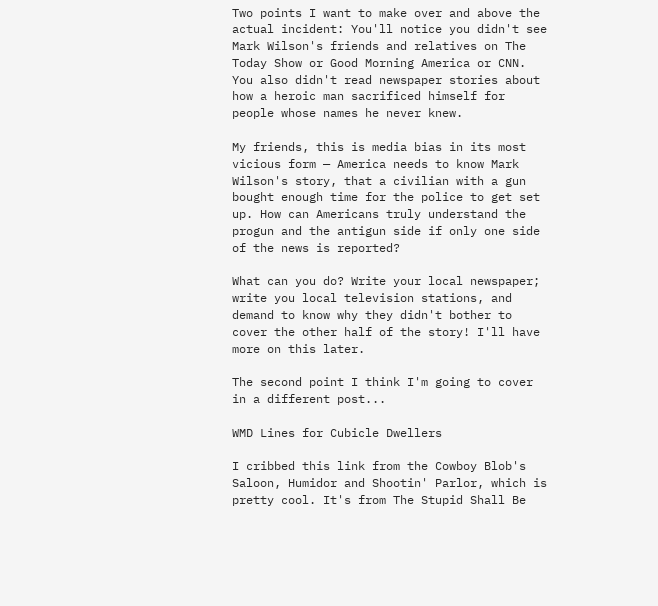Two points I want to make over and above the actual incident: You'll notice you didn't see Mark Wilson's friends and relatives on The Today Show or Good Morning America or CNN. You also didn't read newspaper stories about how a heroic man sacrificed himself for people whose names he never knew.

My friends, this is media bias in its most vicious form — America needs to know Mark Wilson's story, that a civilian with a gun bought enough time for the police to get set up. How can Americans truly understand the progun and the antigun side if only one side of the news is reported?

What can you do? Write your local newspaper; write you local television stations, and demand to know why they didn't bother to cover the other half of the story! I'll have more on this later.

The second point I think I'm going to cover in a different post...

WMD Lines for Cubicle Dwellers

I cribbed this link from the Cowboy Blob's Saloon, Humidor and Shootin' Parlor, which is pretty cool. It's from The Stupid Shall Be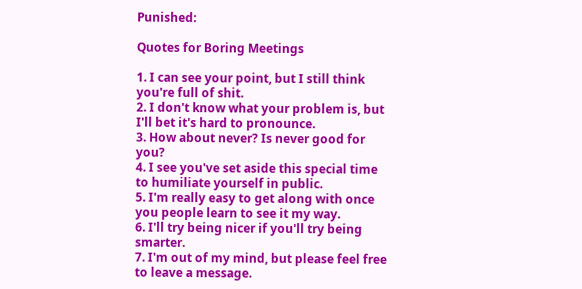Punished:

Quotes for Boring Meetings

1. I can see your point, but I still think you're full of shit.
2. I don't know what your problem is, but I'll bet it's hard to pronounce.
3. How about never? Is never good for you?
4. I see you've set aside this special time to humiliate yourself in public.
5. I'm really easy to get along with once you people learn to see it my way.
6. I'll try being nicer if you'll try being smarter.
7. I'm out of my mind, but please feel free to leave a message.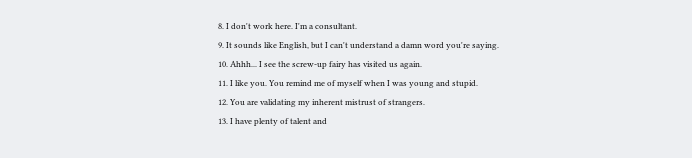8. I don't work here. I'm a consultant.
9. It sounds like English, but I can't understand a damn word you're saying.
10. Ahhh... I see the screw-up fairy has visited us again.
11. I like you. You remind me of myself when I was young and stupid.
12. You are validating my inherent mistrust of strangers.
13. I have plenty of talent and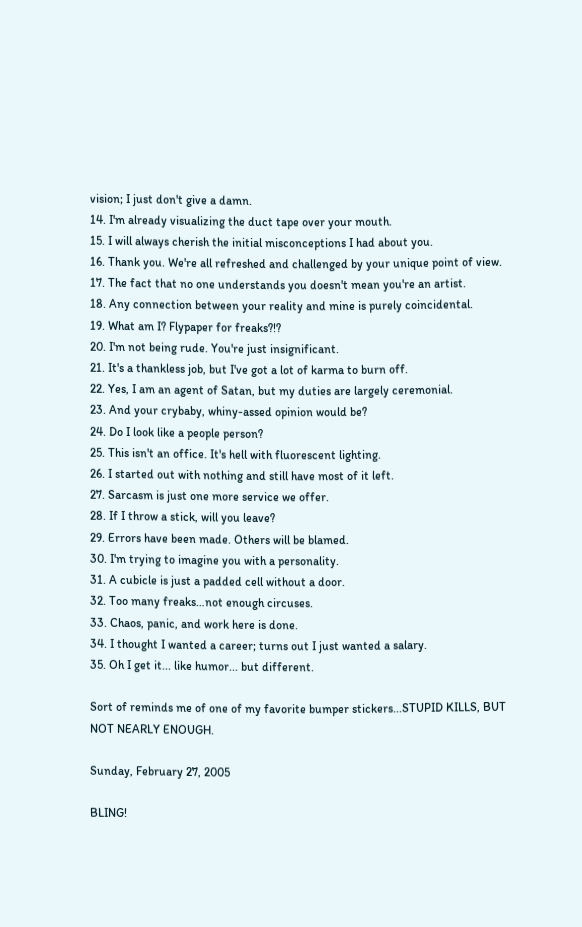vision; I just don't give a damn.
14. I'm already visualizing the duct tape over your mouth.
15. I will always cherish the initial misconceptions I had about you.
16. Thank you. We're all refreshed and challenged by your unique point of view.
17. The fact that no one understands you doesn't mean you're an artist.
18. Any connection between your reality and mine is purely coincidental.
19. What am I? Flypaper for freaks?!?
20. I'm not being rude. You're just insignificant.
21. It's a thankless job, but I've got a lot of karma to burn off.
22. Yes, I am an agent of Satan, but my duties are largely ceremonial.
23. And your crybaby, whiny-assed opinion would be?
24. Do I look like a people person?
25. This isn't an office. It's hell with fluorescent lighting.
26. I started out with nothing and still have most of it left.
27. Sarcasm is just one more service we offer.
28. If I throw a stick, will you leave?
29. Errors have been made. Others will be blamed.
30. I'm trying to imagine you with a personality.
31. A cubicle is just a padded cell without a door.
32. Too many freaks…not enough circuses.
33. Chaos, panic, and work here is done.
34. I thought I wanted a career; turns out I just wanted a salary.
35. Oh I get it... like humor... but different.

Sort of reminds me of one of my favorite bumper stickers...STUPID KILLS, BUT NOT NEARLY ENOUGH.

Sunday, February 27, 2005

BLING!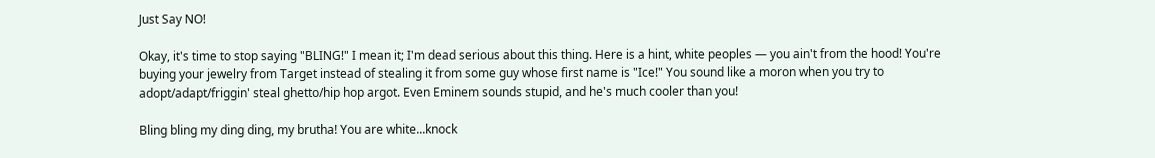Just Say NO!

Okay, it's time to stop saying "BLING!" I mean it; I'm dead serious about this thing. Here is a hint, white peoples — you ain't from the hood! You're buying your jewelry from Target instead of stealing it from some guy whose first name is "Ice!" You sound like a moron when you try to adopt/adapt/friggin' steal ghetto/hip hop argot. Even Eminem sounds stupid, and he's much cooler than you!

Bling bling my ding ding, my brutha! You are white...knock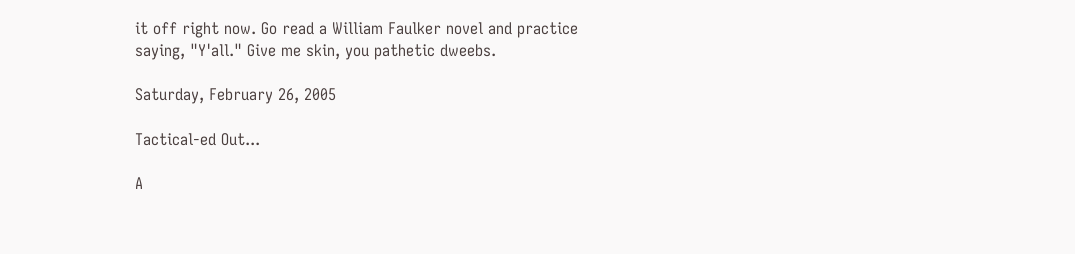it off right now. Go read a William Faulker novel and practice saying, "Y'all." Give me skin, you pathetic dweebs.

Saturday, February 26, 2005

Tactical-ed Out...

A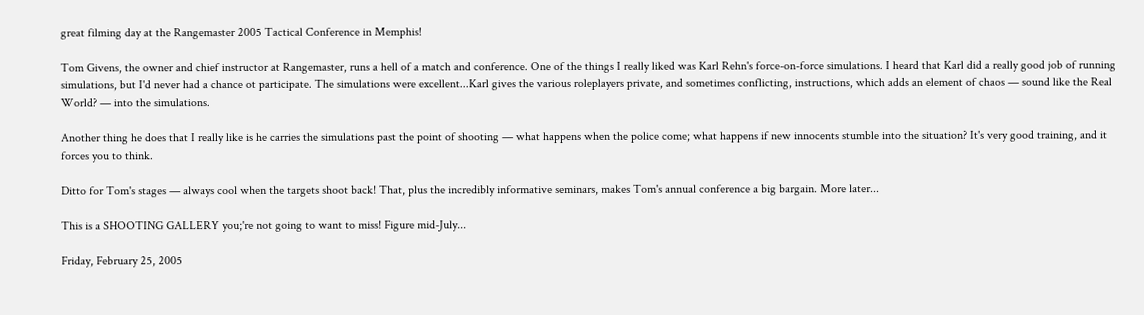great filming day at the Rangemaster 2005 Tactical Conference in Memphis!

Tom Givens, the owner and chief instructor at Rangemaster, runs a hell of a match and conference. One of the things I really liked was Karl Rehn's force-on-force simulations. I heard that Karl did a really good job of running simulations, but I'd never had a chance ot participate. The simulations were excellent...Karl gives the various roleplayers private, and sometimes conflicting, instructions, which adds an element of chaos — sound like the Real World? — into the simulations.

Another thing he does that I really like is he carries the simulations past the point of shooting — what happens when the police come; what happens if new innocents stumble into the situation? It's very good training, and it forces you to think.

Ditto for Tom's stages — always cool when the targets shoot back! That, plus the incredibly informative seminars, makes Tom's annual conference a big bargain. More later...

This is a SHOOTING GALLERY you;'re not going to want to miss! Figure mid-July...

Friday, February 25, 2005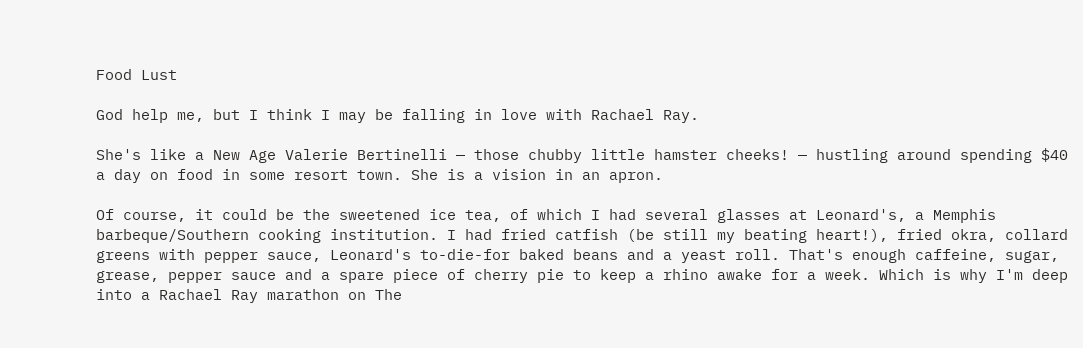Food Lust

God help me, but I think I may be falling in love with Rachael Ray.

She's like a New Age Valerie Bertinelli — those chubby little hamster cheeks! — hustling around spending $40 a day on food in some resort town. She is a vision in an apron.

Of course, it could be the sweetened ice tea, of which I had several glasses at Leonard's, a Memphis barbeque/Southern cooking institution. I had fried catfish (be still my beating heart!), fried okra, collard greens with pepper sauce, Leonard's to-die-for baked beans and a yeast roll. That's enough caffeine, sugar, grease, pepper sauce and a spare piece of cherry pie to keep a rhino awake for a week. Which is why I'm deep into a Rachael Ray marathon on The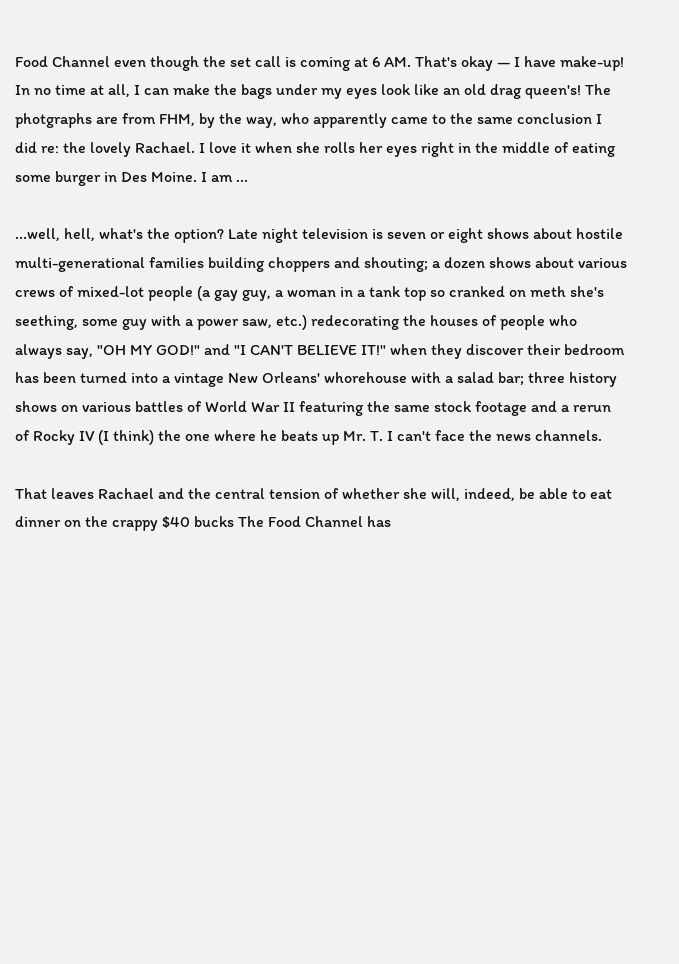Food Channel even though the set call is coming at 6 AM. That's okay — I have make-up! In no time at all, I can make the bags under my eyes look like an old drag queen's! The photgraphs are from FHM, by the way, who apparently came to the same conclusion I did re: the lovely Rachael. I love it when she rolls her eyes right in the middle of eating some burger in Des Moine. I am ...

...well, hell, what's the option? Late night television is seven or eight shows about hostile multi-generational families building choppers and shouting; a dozen shows about various crews of mixed-lot people (a gay guy, a woman in a tank top so cranked on meth she's seething, some guy with a power saw, etc.) redecorating the houses of people who always say, "OH MY GOD!" and "I CAN'T BELIEVE IT!" when they discover their bedroom has been turned into a vintage New Orleans' whorehouse with a salad bar; three history shows on various battles of World War II featuring the same stock footage and a rerun of Rocky IV (I think) the one where he beats up Mr. T. I can't face the news channels.

That leaves Rachael and the central tension of whether she will, indeed, be able to eat dinner on the crappy $40 bucks The Food Channel has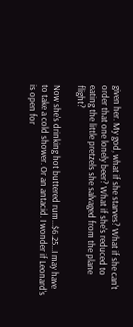given her. My god, what if she starves? What if she can't order that one lonely beer? What if she's reduced to eating the little pretzels she salvaged from the plane flight?

Now she's drinking hot buttered rum...$6.25...I may have to take a cold shower. Or an antacid. I wonder if Leonard's is open for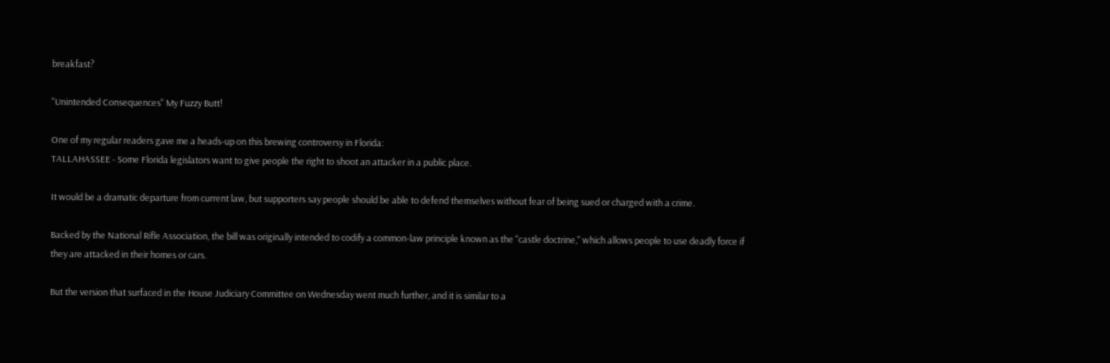breakfast?

"Unintended Consequences" My Fuzzy Butt!

One of my regular readers gave me a heads-up on this brewing controversy in Florida:
TALLAHASSEE - Some Florida legislators want to give people the right to shoot an attacker in a public place.

It would be a dramatic departure from current law, but supporters say people should be able to defend themselves without fear of being sued or charged with a crime.

Backed by the National Rifle Association, the bill was originally intended to codify a common-law principle known as the "castle doctrine," which allows people to use deadly force if they are attacked in their homes or cars.

But the version that surfaced in the House Judiciary Committee on Wednesday went much further, and it is similar to a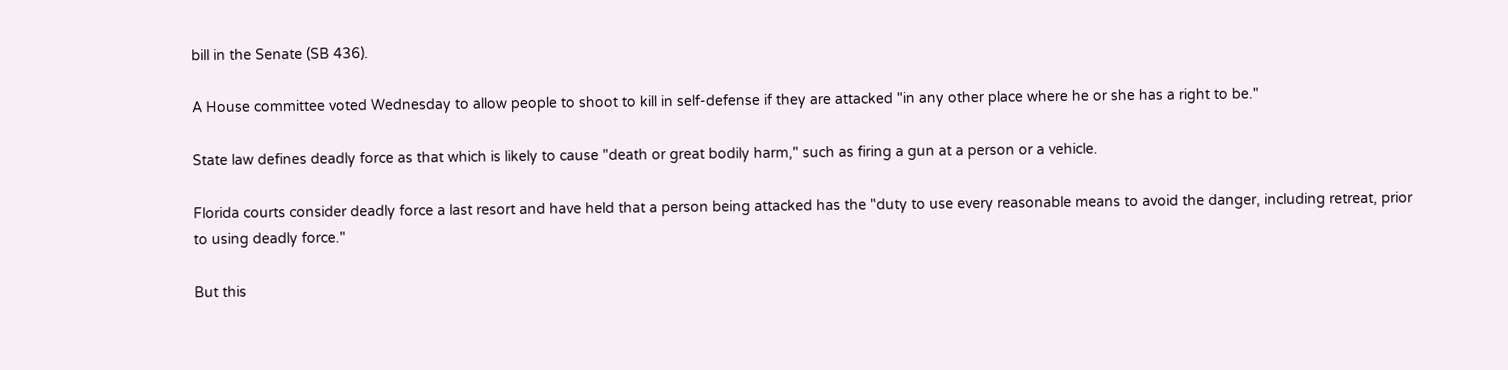bill in the Senate (SB 436).

A House committee voted Wednesday to allow people to shoot to kill in self-defense if they are attacked "in any other place where he or she has a right to be."

State law defines deadly force as that which is likely to cause "death or great bodily harm," such as firing a gun at a person or a vehicle.

Florida courts consider deadly force a last resort and have held that a person being attacked has the "duty to use every reasonable means to avoid the danger, including retreat, prior to using deadly force."

But this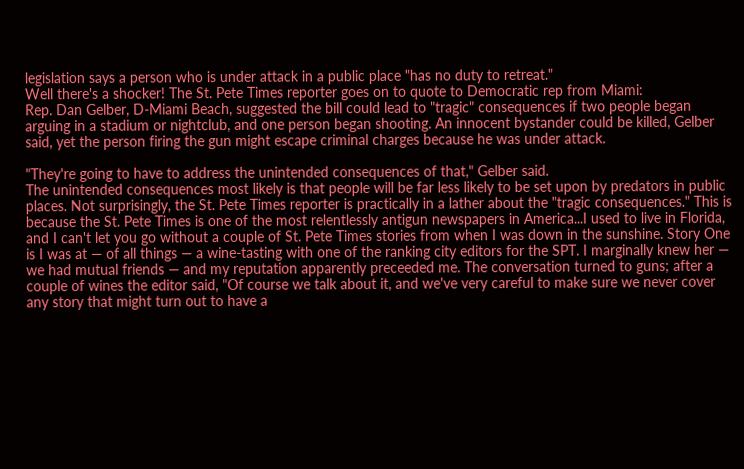legislation says a person who is under attack in a public place "has no duty to retreat."
Well there's a shocker! The St. Pete Times reporter goes on to quote to Democratic rep from Miami:
Rep. Dan Gelber, D-Miami Beach, suggested the bill could lead to "tragic" consequences if two people began arguing in a stadium or nightclub, and one person began shooting. An innocent bystander could be killed, Gelber said, yet the person firing the gun might escape criminal charges because he was under attack.

"They're going to have to address the unintended consequences of that," Gelber said.
The unintended consequences most likely is that people will be far less likely to be set upon by predators in public places. Not surprisingly, the St. Pete Times reporter is practically in a lather about the "tragic consequences." This is because the St. Pete Times is one of the most relentlessly antigun newspapers in America...I used to live in Florida, and I can't let you go without a couple of St. Pete Times stories from when I was down in the sunshine. Story One is I was at — of all things — a wine-tasting with one of the ranking city editors for the SPT. I marginally knew her — we had mutual friends — and my reputation apparently preceeded me. The conversation turned to guns; after a couple of wines the editor said, "Of course we talk about it, and we've very careful to make sure we never cover any story that might turn out to have a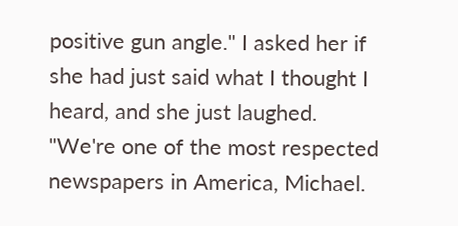positive gun angle." I asked her if she had just said what I thought I heard, and she just laughed. "We're one of the most respected newspapers in America, Michael.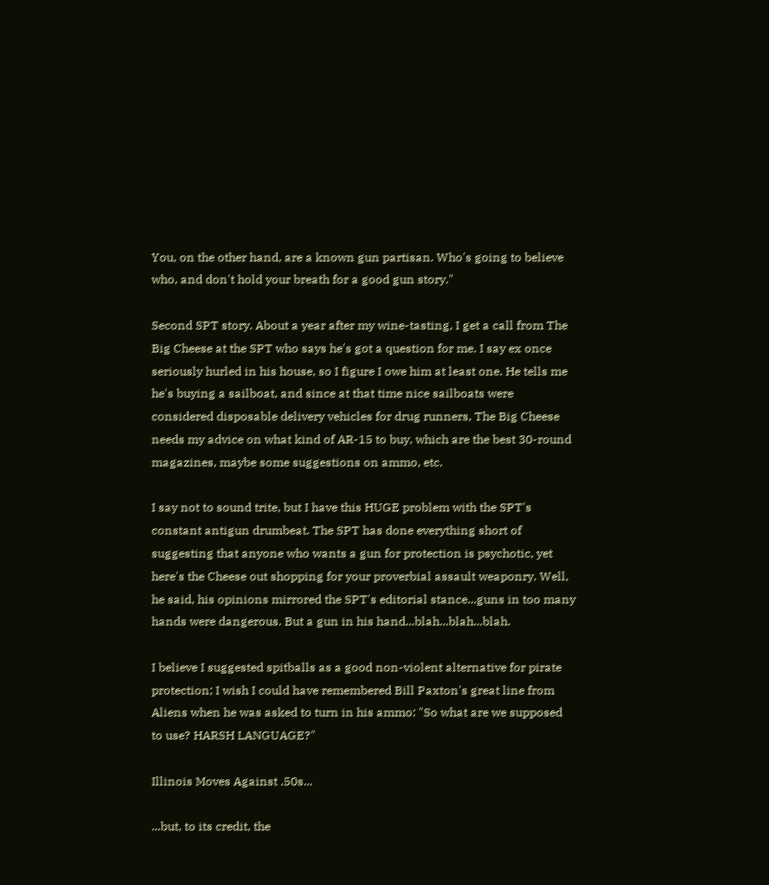You, on the other hand, are a known gun partisan. Who's going to believe who, and don't hold your breath for a good gun story."

Second SPT story. About a year after my wine-tasting, I get a call from The Big Cheese at the SPT who says he's got a question for me. I say ex once seriously hurled in his house, so I figure I owe him at least one. He tells me he's buying a sailboat, and since at that time nice sailboats were considered disposable delivery vehicles for drug runners, The Big Cheese needs my advice on what kind of AR-15 to buy, which are the best 30-round magazines, maybe some suggestions on ammo, etc.

I say not to sound trite, but I have this HUGE problem with the SPT's constant antigun drumbeat. The SPT has done everything short of suggesting that anyone who wants a gun for protection is psychotic, yet here's the Cheese out shopping for your proverbial assault weaponry. Well, he said, his opinions mirrored the SPT's editorial stance...guns in too many hands were dangerous. But a gun in his hand...blah...blah...blah.

I believe I suggested spitballs as a good non-violent alternative for pirate protection; I wish I could have remembered Bill Paxton's great line from Aliens when he was asked to turn in his ammo: "So what are we supposed to use? HARSH LANGUAGE?"

Illinois Moves Against .50s...

...but, to its credit, the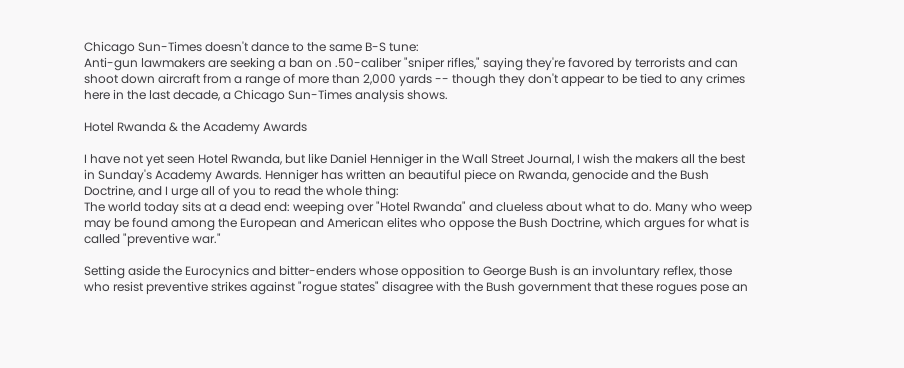Chicago Sun-Times doesn't dance to the same B-S tune:
Anti-gun lawmakers are seeking a ban on .50-caliber "sniper rifles," saying they're favored by terrorists and can shoot down aircraft from a range of more than 2,000 yards -- though they don't appear to be tied to any crimes here in the last decade, a Chicago Sun-Times analysis shows.

Hotel Rwanda & the Academy Awards

I have not yet seen Hotel Rwanda, but like Daniel Henniger in the Wall Street Journal, I wish the makers all the best in Sunday's Academy Awards. Henniger has written an beautiful piece on Rwanda, genocide and the Bush Doctrine, and I urge all of you to read the whole thing:
The world today sits at a dead end: weeping over "Hotel Rwanda" and clueless about what to do. Many who weep may be found among the European and American elites who oppose the Bush Doctrine, which argues for what is called "preventive war."

Setting aside the Eurocynics and bitter-enders whose opposition to George Bush is an involuntary reflex, those who resist preventive strikes against "rogue states" disagree with the Bush government that these rogues pose an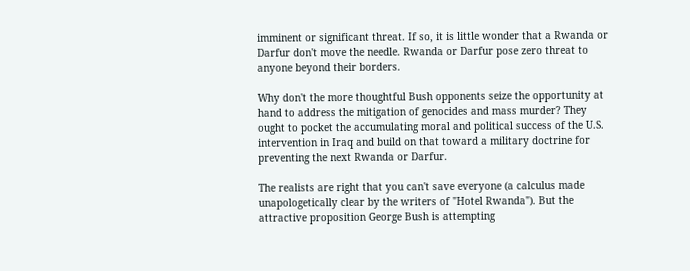imminent or significant threat. If so, it is little wonder that a Rwanda or Darfur don't move the needle. Rwanda or Darfur pose zero threat to anyone beyond their borders.

Why don't the more thoughtful Bush opponents seize the opportunity at hand to address the mitigation of genocides and mass murder? They ought to pocket the accumulating moral and political success of the U.S. intervention in Iraq and build on that toward a military doctrine for preventing the next Rwanda or Darfur.

The realists are right that you can't save everyone (a calculus made unapologetically clear by the writers of "Hotel Rwanda"). But the attractive proposition George Bush is attempting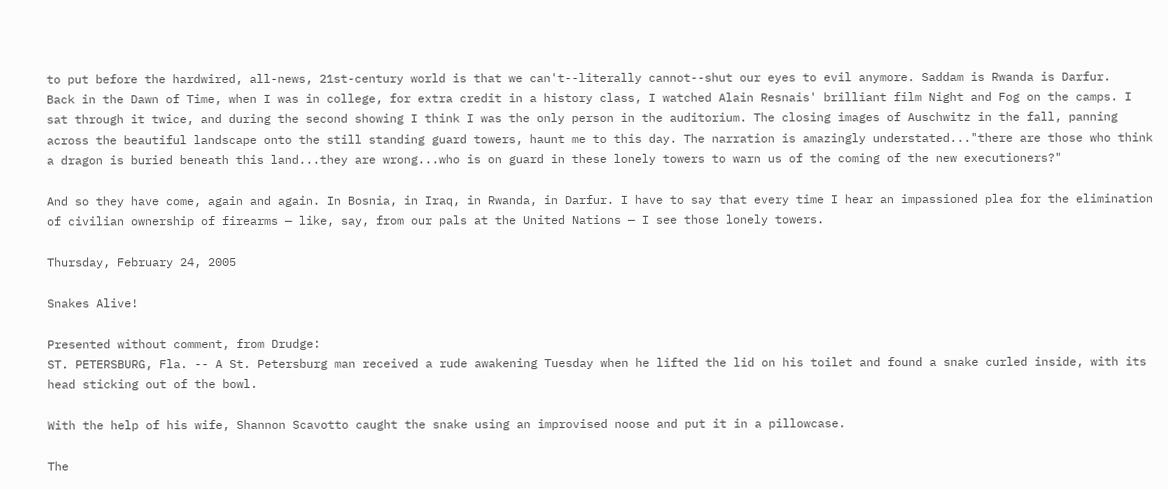to put before the hardwired, all-news, 21st-century world is that we can't--literally cannot--shut our eyes to evil anymore. Saddam is Rwanda is Darfur.
Back in the Dawn of Time, when I was in college, for extra credit in a history class, I watched Alain Resnais' brilliant film Night and Fog on the camps. I sat through it twice, and during the second showing I think I was the only person in the auditorium. The closing images of Auschwitz in the fall, panning across the beautiful landscape onto the still standing guard towers, haunt me to this day. The narration is amazingly understated..."there are those who think a dragon is buried beneath this land...they are wrong...who is on guard in these lonely towers to warn us of the coming of the new executioners?"

And so they have come, again and again. In Bosnia, in Iraq, in Rwanda, in Darfur. I have to say that every time I hear an impassioned plea for the elimination of civilian ownership of firearms — like, say, from our pals at the United Nations — I see those lonely towers.

Thursday, February 24, 2005

Snakes Alive!

Presented without comment, from Drudge:
ST. PETERSBURG, Fla. -- A St. Petersburg man received a rude awakening Tuesday when he lifted the lid on his toilet and found a snake curled inside, with its head sticking out of the bowl.

With the help of his wife, Shannon Scavotto caught the snake using an improvised noose and put it in a pillowcase.

The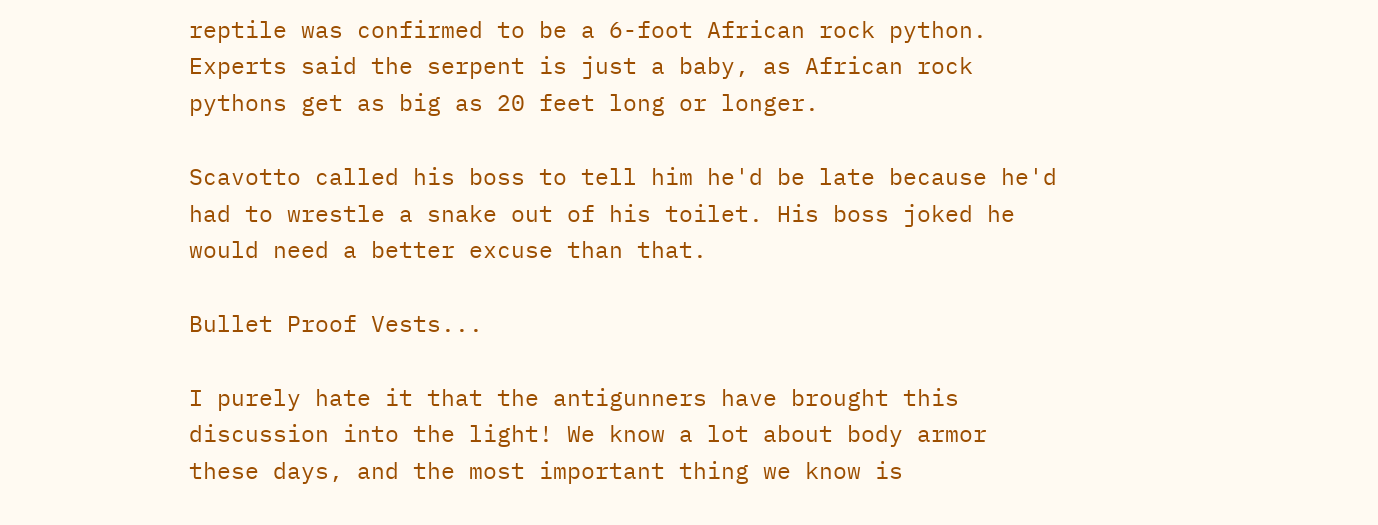reptile was confirmed to be a 6-foot African rock python. Experts said the serpent is just a baby, as African rock pythons get as big as 20 feet long or longer.

Scavotto called his boss to tell him he'd be late because he'd had to wrestle a snake out of his toilet. His boss joked he would need a better excuse than that.

Bullet Proof Vests...

I purely hate it that the antigunners have brought this discussion into the light! We know a lot about body armor these days, and the most important thing we know is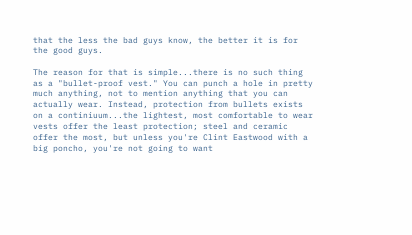that the less the bad guys know, the better it is for the good guys.

The reason for that is simple...there is no such thing as a "bullet-proof vest." You can punch a hole in pretty much anything, not to mention anything that you can actually wear. Instead, protection from bullets exists on a continiuum...the lightest, most comfortable to wear vests offer the least protection; steel and ceramic offer the most, but unless you're Clint Eastwood with a big poncho, you're not going to want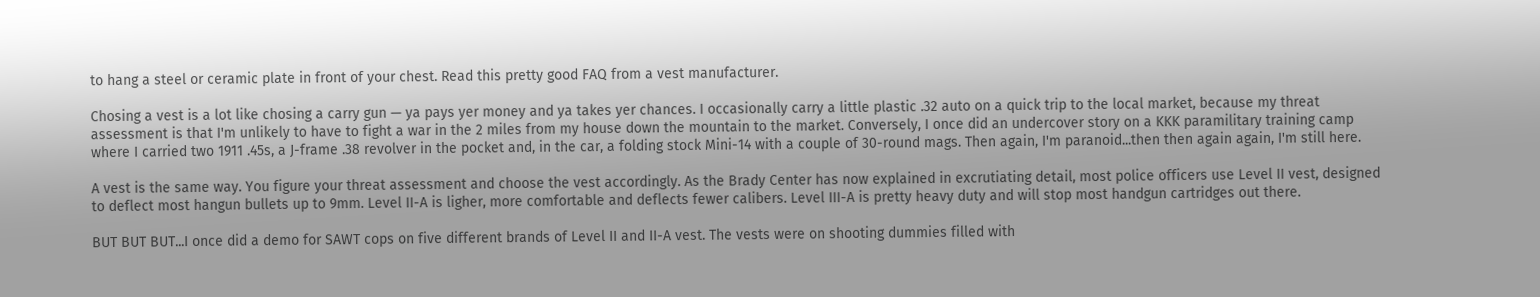to hang a steel or ceramic plate in front of your chest. Read this pretty good FAQ from a vest manufacturer.

Chosing a vest is a lot like chosing a carry gun — ya pays yer money and ya takes yer chances. I occasionally carry a little plastic .32 auto on a quick trip to the local market, because my threat assessment is that I'm unlikely to have to fight a war in the 2 miles from my house down the mountain to the market. Conversely, I once did an undercover story on a KKK paramilitary training camp where I carried two 1911 .45s, a J-frame .38 revolver in the pocket and, in the car, a folding stock Mini-14 with a couple of 30-round mags. Then again, I'm paranoid...then then again again, I'm still here.

A vest is the same way. You figure your threat assessment and choose the vest accordingly. As the Brady Center has now explained in excrutiating detail, most police officers use Level II vest, designed to deflect most hangun bullets up to 9mm. Level II-A is ligher, more comfortable and deflects fewer calibers. Level III-A is pretty heavy duty and will stop most handgun cartridges out there.

BUT BUT BUT...I once did a demo for SAWT cops on five different brands of Level II and II-A vest. The vests were on shooting dummies filled with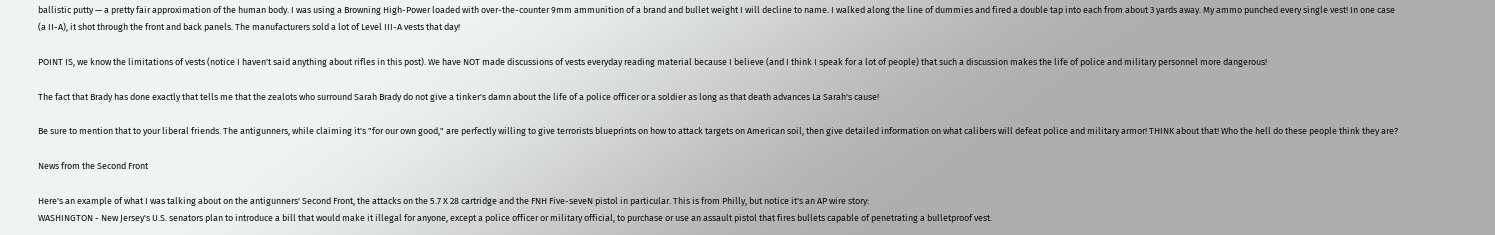ballistic putty — a pretty fair approximation of the human body. I was using a Browning High-Power loaded with over-the-counter 9mm ammunition of a brand and bullet weight I will decline to name. I walked along the line of dummies and fired a double tap into each from about 3 yards away. My ammo punched every single vest! In one case (a II-A), it shot through the front and back panels. The manufacturers sold a lot of Level III-A vests that day!

POINT IS, we know the limitations of vests (notice I haven't said anything about rifles in this post). We have NOT made discussions of vests everyday reading material because I believe (and I think I speak for a lot of people) that such a discussion makes the life of police and military personnel more dangerous!

The fact that Brady has done exactly that tells me that the zealots who surround Sarah Brady do not give a tinker's damn about the life of a police officer or a soldier as long as that death advances La Sarah's cause!

Be sure to mention that to your liberal friends. The antigunners, while claiming it's "for our own good," are perfectly willing to give terrorists blueprints on how to attack targets on American soil, then give detailed information on what calibers will defeat police and military armor! THINK about that! Who the hell do these people think they are?

News from the Second Front

Here's an example of what I was talking about on the antigunners' Second Front, the attacks on the 5.7 X 28 cartridge and the FNH Five-seveN pistol in particular. This is from Philly, but notice it's an AP wire story:
WASHINGTON - New Jersey's U.S. senators plan to introduce a bill that would make it illegal for anyone, except a police officer or military official, to purchase or use an assault pistol that fires bullets capable of penetrating a bulletproof vest.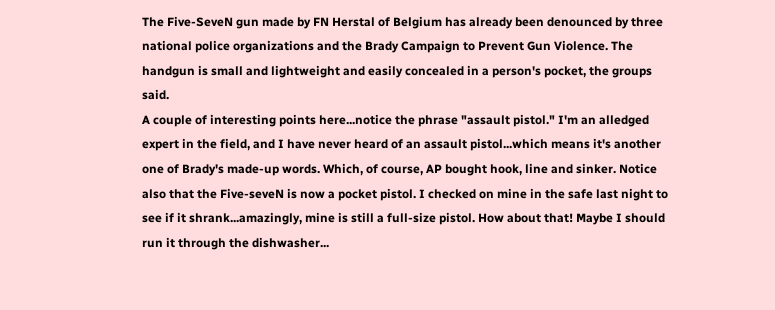The Five-SeveN gun made by FN Herstal of Belgium has already been denounced by three national police organizations and the Brady Campaign to Prevent Gun Violence. The handgun is small and lightweight and easily concealed in a person's pocket, the groups said.
A couple of interesting points here...notice the phrase "assault pistol." I'm an alledged expert in the field, and I have never heard of an assault pistol...which means it's another one of Brady's made-up words. Which, of course, AP bought hook, line and sinker. Notice also that the Five-seveN is now a pocket pistol. I checked on mine in the safe last night to see if it shrank...amazingly, mine is still a full-size pistol. How about that! Maybe I should run it through the dishwasher...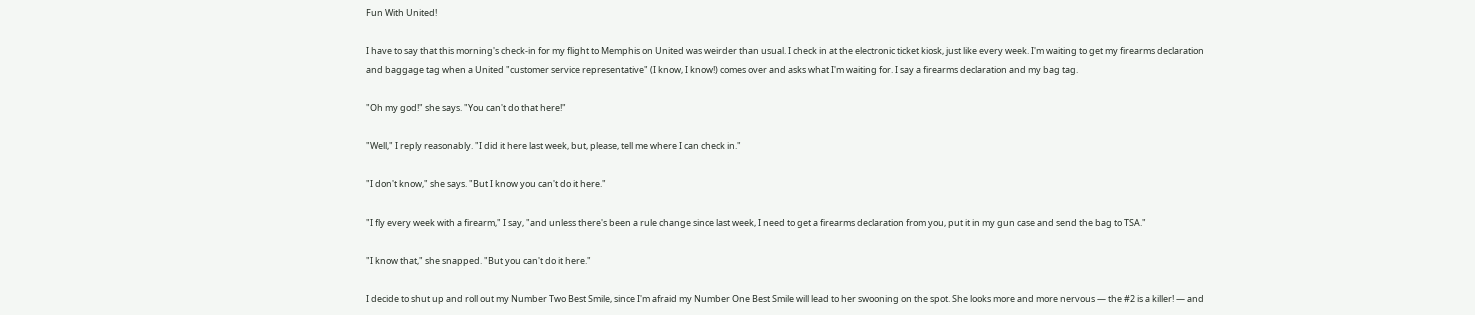Fun With United!

I have to say that this morning's check-in for my flight to Memphis on United was weirder than usual. I check in at the electronic ticket kiosk, just like every week. I'm waiting to get my firearms declaration and baggage tag when a United "customer service representative" (I know, I know!) comes over and asks what I'm waiting for. I say a firearms declaration and my bag tag.

"Oh my god!" she says. "You can't do that here!"

"Well," I reply reasonably. "I did it here last week, but, please, tell me where I can check in."

"I don't know," she says. "But I know you can't do it here."

"I fly every week with a firearm," I say, "and unless there's been a rule change since last week, I need to get a firearms declaration from you, put it in my gun case and send the bag to TSA."

"I know that," she snapped. "But you can't do it here."

I decide to shut up and roll out my Number Two Best Smile, since I'm afraid my Number One Best Smile will lead to her swooning on the spot. She looks more and more nervous — the #2 is a killer! — and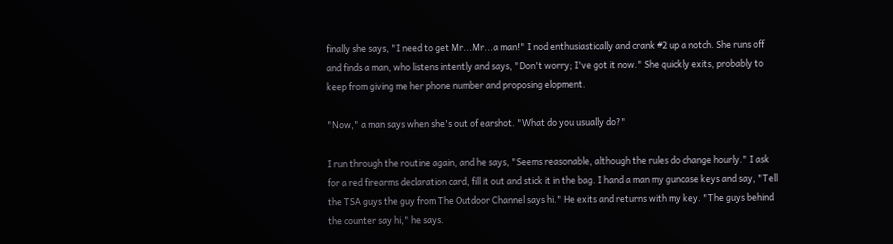finally she says, "I need to get Mr...Mr...a man!" I nod enthusiastically and crank #2 up a notch. She runs off and finds a man, who listens intently and says, "Don't worry; I've got it now." She quickly exits, probably to keep from giving me her phone number and proposing elopment.

"Now," a man says when she's out of earshot. "What do you usually do?"

I run through the routine again, and he says, "Seems reasonable, although the rules do change hourly." I ask for a red firearms declaration card, fill it out and stick it in the bag. I hand a man my guncase keys and say, "Tell the TSA guys the guy from The Outdoor Channel says hi." He exits and returns with my key. "The guys behind the counter say hi," he says.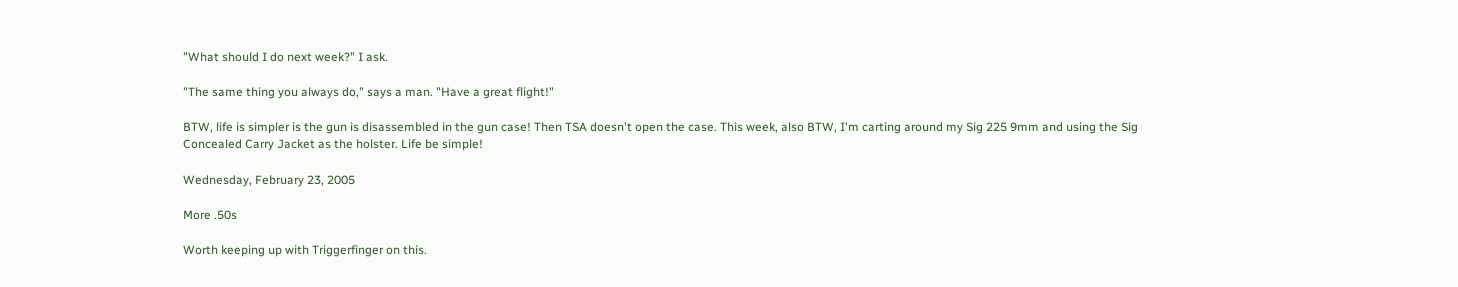"What should I do next week?" I ask.

"The same thing you always do," says a man. "Have a great flight!"

BTW, life is simpler is the gun is disassembled in the gun case! Then TSA doesn't open the case. This week, also BTW, I'm carting around my Sig 225 9mm and using the Sig Concealed Carry Jacket as the holster. Life be simple!

Wednesday, February 23, 2005

More .50s

Worth keeping up with Triggerfinger on this.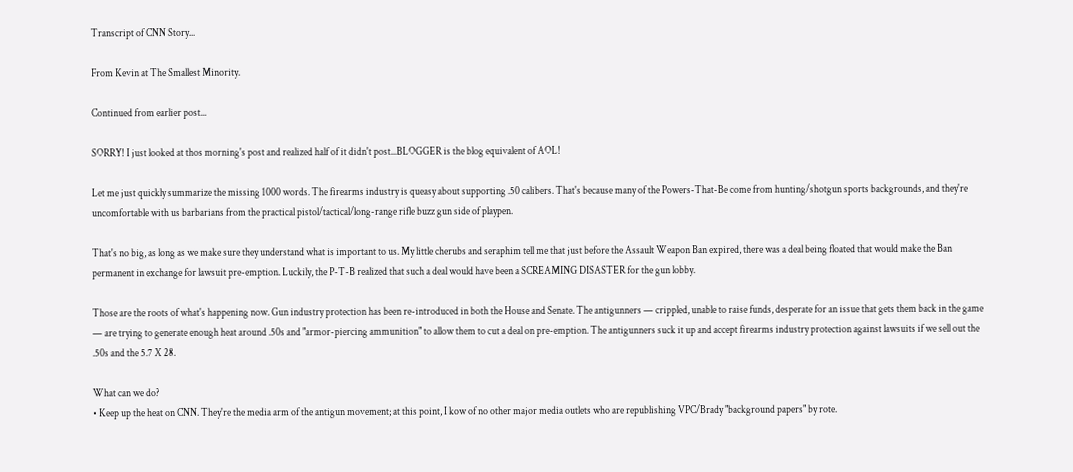Transcript of CNN Story...

From Kevin at The Smallest Minority.

Continued from earlier post...

SORRY! I just looked at thos morning's post and realized half of it didn't post...BLOGGER is the blog equivalent of AOL!

Let me just quickly summarize the missing 1000 words. The firearms industry is queasy about supporting .50 calibers. That's because many of the Powers-That-Be come from hunting/shotgun sports backgrounds, and they're uncomfortable with us barbarians from the practical pistol/tactical/long-range rifle buzz gun side of playpen.

That's no big, as long as we make sure they understand what is important to us. My little cherubs and seraphim tell me that just before the Assault Weapon Ban expired, there was a deal being floated that would make the Ban permanent in exchange for lawsuit pre-emption. Luckily, the P-T-B realized that such a deal would have been a SCREAMING DISASTER for the gun lobby.

Those are the roots of what's happening now. Gun industry protection has been re-introduced in both the House and Senate. The antigunners — crippled, unable to raise funds, desperate for an issue that gets them back in the game — are trying to generate enough heat around .50s and "armor-piercing ammunition" to allow them to cut a deal on pre-emption. The antigunners suck it up and accept firearms industry protection against lawsuits if we sell out the .50s and the 5.7 X 28.

What can we do?
• Keep up the heat on CNN. They're the media arm of the antigun movement; at this point, I kow of no other major media outlets who are republishing VPC/Brady "background papers" by rote.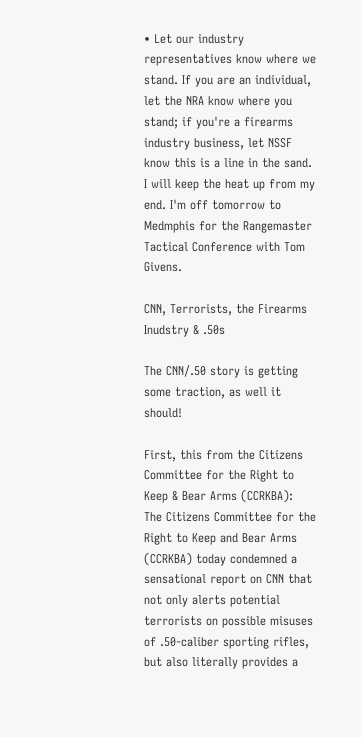• Let our industry representatives know where we stand. If you are an individual, let the NRA know where you stand; if you're a firearms industry business, let NSSF know this is a line in the sand.
I will keep the heat up from my end. I'm off tomorrow to Medmphis for the Rangemaster Tactical Conference with Tom Givens.

CNN, Terrorists, the Firearms Inudstry & .50s

The CNN/.50 story is getting some traction, as well it should!

First, this from the Citizens Committee for the Right to Keep & Bear Arms (CCRKBA):
The Citizens Committee for the Right to Keep and Bear Arms (CCRKBA) today condemned a sensational report on CNN that not only alerts potential terrorists on possible misuses of .50-caliber sporting rifles, but also literally provides a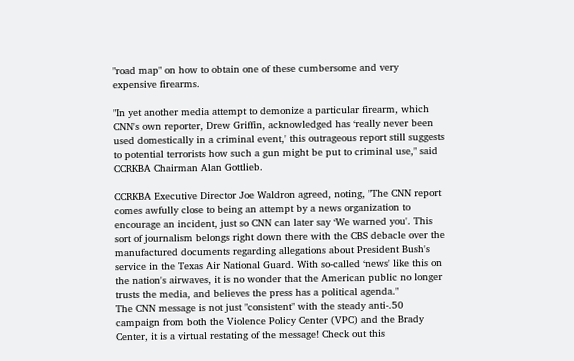"road map" on how to obtain one of these cumbersome and very expensive firearms.

"In yet another media attempt to demonize a particular firearm, which CNN's own reporter, Drew Griffin, acknowledged has ‘really never been used domestically in a criminal event,' this outrageous report still suggests to potential terrorists how such a gun might be put to criminal use," said CCRKBA Chairman Alan Gottlieb.

CCRKBA Executive Director Joe Waldron agreed, noting, "The CNN report comes awfully close to being an attempt by a news organization to encourage an incident, just so CNN can later say ‘We warned you'. This sort of journalism belongs right down there with the CBS debacle over the manufactured documents regarding allegations about President Bush's service in the Texas Air National Guard. With so-called ‘news' like this on the nation's airwaves, it is no wonder that the American public no longer trusts the media, and believes the press has a political agenda."
The CNN message is not just "consistent" with the steady anti-.50 campaign from both the Violence Policy Center (VPC) and the Brady Center, it is a virtual restating of the message! Check out this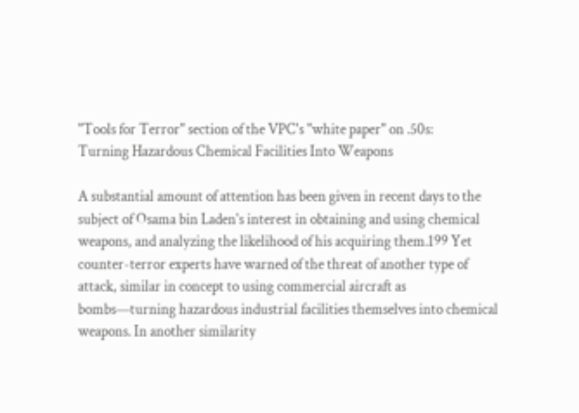"Tools for Terror" section of the VPC's "white paper" on .50s:
Turning Hazardous Chemical Facilities Into Weapons

A substantial amount of attention has been given in recent days to the subject of Osama bin Laden's interest in obtaining and using chemical weapons, and analyzing the likelihood of his acquiring them.199 Yet counter-terror experts have warned of the threat of another type of attack, similar in concept to using commercial aircraft as bombs—turning hazardous industrial facilities themselves into chemical weapons. In another similarity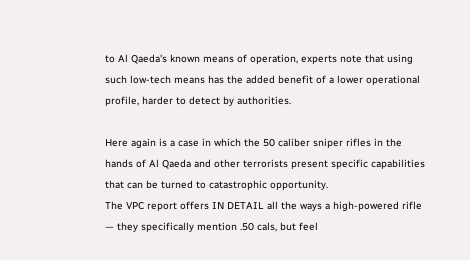to Al Qaeda's known means of operation, experts note that using such low-tech means has the added benefit of a lower operational profile, harder to detect by authorities.

Here again is a case in which the 50 caliber sniper rifles in the hands of Al Qaeda and other terrorists present specific capabilities that can be turned to catastrophic opportunity.
The VPC report offers IN DETAIL all the ways a high-powered rifle — they specifically mention .50 cals, but feel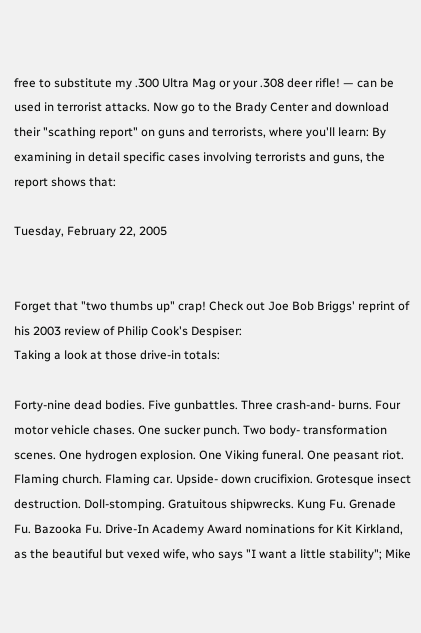free to substitute my .300 Ultra Mag or your .308 deer rifle! — can be used in terrorist attacks. Now go to the Brady Center and download their "scathing report" on guns and terrorists, where you'll learn: By examining in detail specific cases involving terrorists and guns, the report shows that:

Tuesday, February 22, 2005


Forget that "two thumbs up" crap! Check out Joe Bob Briggs' reprint of his 2003 review of Philip Cook's Despiser:
Taking a look at those drive-in totals:

Forty-nine dead bodies. Five gunbattles. Three crash-and- burns. Four motor vehicle chases. One sucker punch. Two body- transformation scenes. One hydrogen explosion. One Viking funeral. One peasant riot. Flaming church. Flaming car. Upside- down crucifixion. Grotesque insect destruction. Doll-stomping. Gratuitous shipwrecks. Kung Fu. Grenade Fu. Bazooka Fu. Drive-In Academy Award nominations for Kit Kirkland, as the beautiful but vexed wife, who says "I want a little stability"; Mike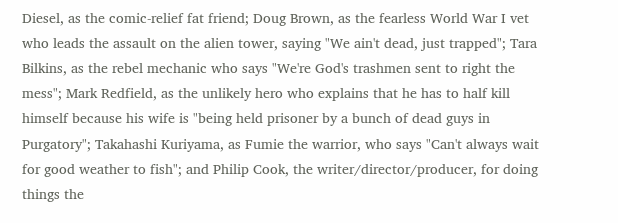Diesel, as the comic-relief fat friend; Doug Brown, as the fearless World War I vet who leads the assault on the alien tower, saying "We ain't dead, just trapped"; Tara Bilkins, as the rebel mechanic who says "We're God's trashmen sent to right the mess"; Mark Redfield, as the unlikely hero who explains that he has to half kill himself because his wife is "being held prisoner by a bunch of dead guys in Purgatory"; Takahashi Kuriyama, as Fumie the warrior, who says "Can't always wait for good weather to fish"; and Philip Cook, the writer/director/producer, for doing things the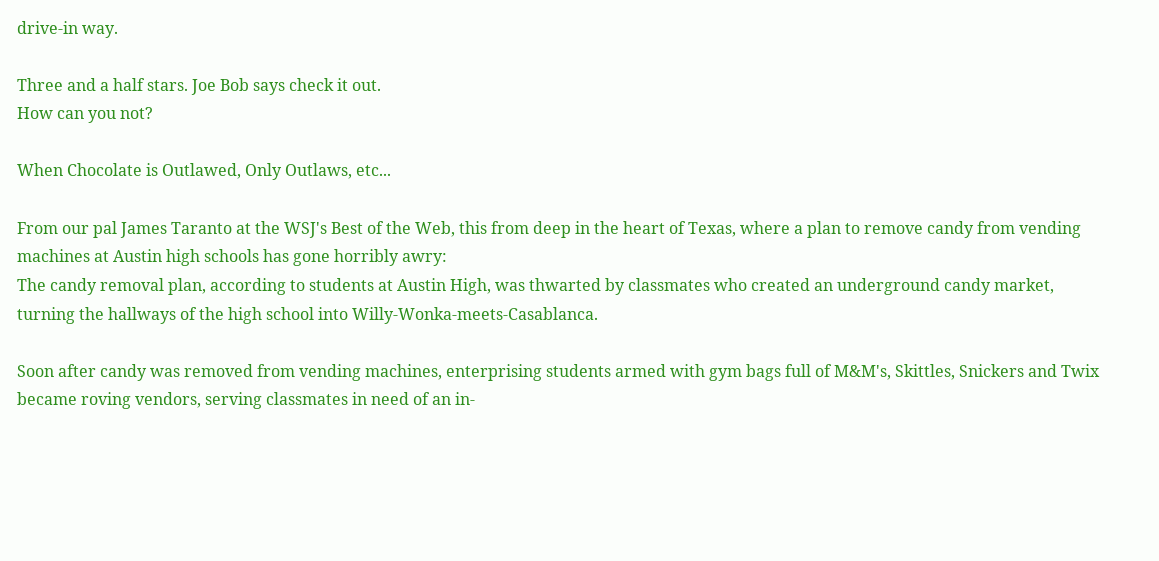drive-in way.

Three and a half stars. Joe Bob says check it out.
How can you not?

When Chocolate is Outlawed, Only Outlaws, etc...

From our pal James Taranto at the WSJ's Best of the Web, this from deep in the heart of Texas, where a plan to remove candy from vending machines at Austin high schools has gone horribly awry:
The candy removal plan, according to students at Austin High, was thwarted by classmates who created an underground candy market, turning the hallways of the high school into Willy-Wonka-meets-Casablanca.

Soon after candy was removed from vending machines, enterprising students armed with gym bags full of M&M's, Skittles, Snickers and Twix became roving vendors, serving classmates in need of an in-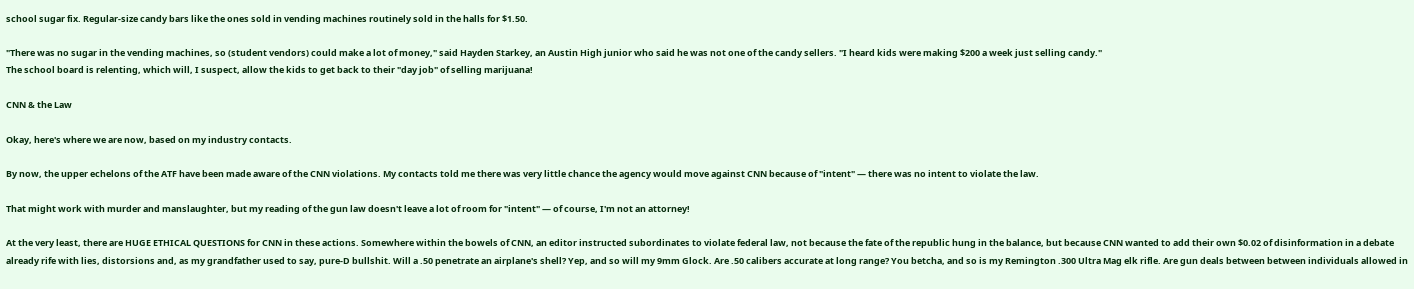school sugar fix. Regular-size candy bars like the ones sold in vending machines routinely sold in the halls for $1.50.

"There was no sugar in the vending machines, so (student vendors) could make a lot of money," said Hayden Starkey, an Austin High junior who said he was not one of the candy sellers. "I heard kids were making $200 a week just selling candy."
The school board is relenting, which will, I suspect, allow the kids to get back to their "day job" of selling marijuana!

CNN & the Law

Okay, here's where we are now, based on my industry contacts.

By now, the upper echelons of the ATF have been made aware of the CNN violations. My contacts told me there was very little chance the agency would move against CNN because of "intent" — there was no intent to violate the law.

That might work with murder and manslaughter, but my reading of the gun law doesn't leave a lot of room for "intent" — of course, I'm not an attorney!

At the very least, there are HUGE ETHICAL QUESTIONS for CNN in these actions. Somewhere within the bowels of CNN, an editor instructed subordinates to violate federal law, not because the fate of the republic hung in the balance, but because CNN wanted to add their own $0.02 of disinformation in a debate already rife with lies, distorsions and, as my grandfather used to say, pure-D bullshit. Will a .50 penetrate an airplane's shell? Yep, and so will my 9mm Glock. Are .50 calibers accurate at long range? You betcha, and so is my Remington .300 Ultra Mag elk rifle. Are gun deals between between individuals allowed in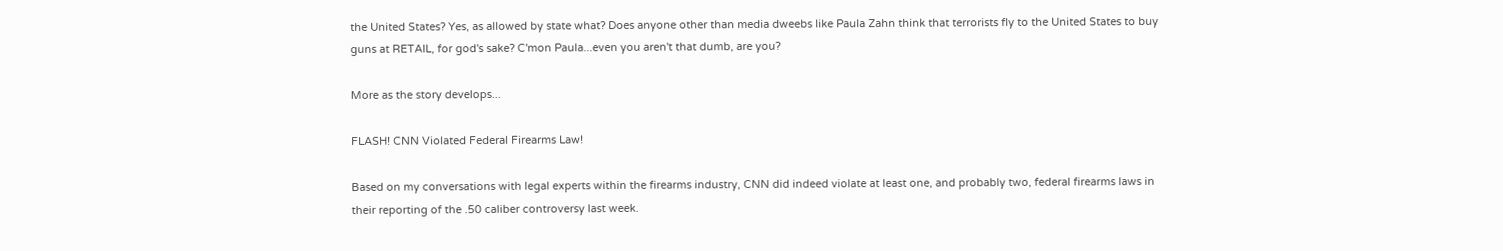the United States? Yes, as allowed by state what? Does anyone other than media dweebs like Paula Zahn think that terrorists fly to the United States to buy guns at RETAIL, for god's sake? C'mon Paula...even you aren't that dumb, are you?

More as the story develops...

FLASH! CNN Violated Federal Firearms Law!

Based on my conversations with legal experts within the firearms industry, CNN did indeed violate at least one, and probably two, federal firearms laws in their reporting of the .50 caliber controversy last week.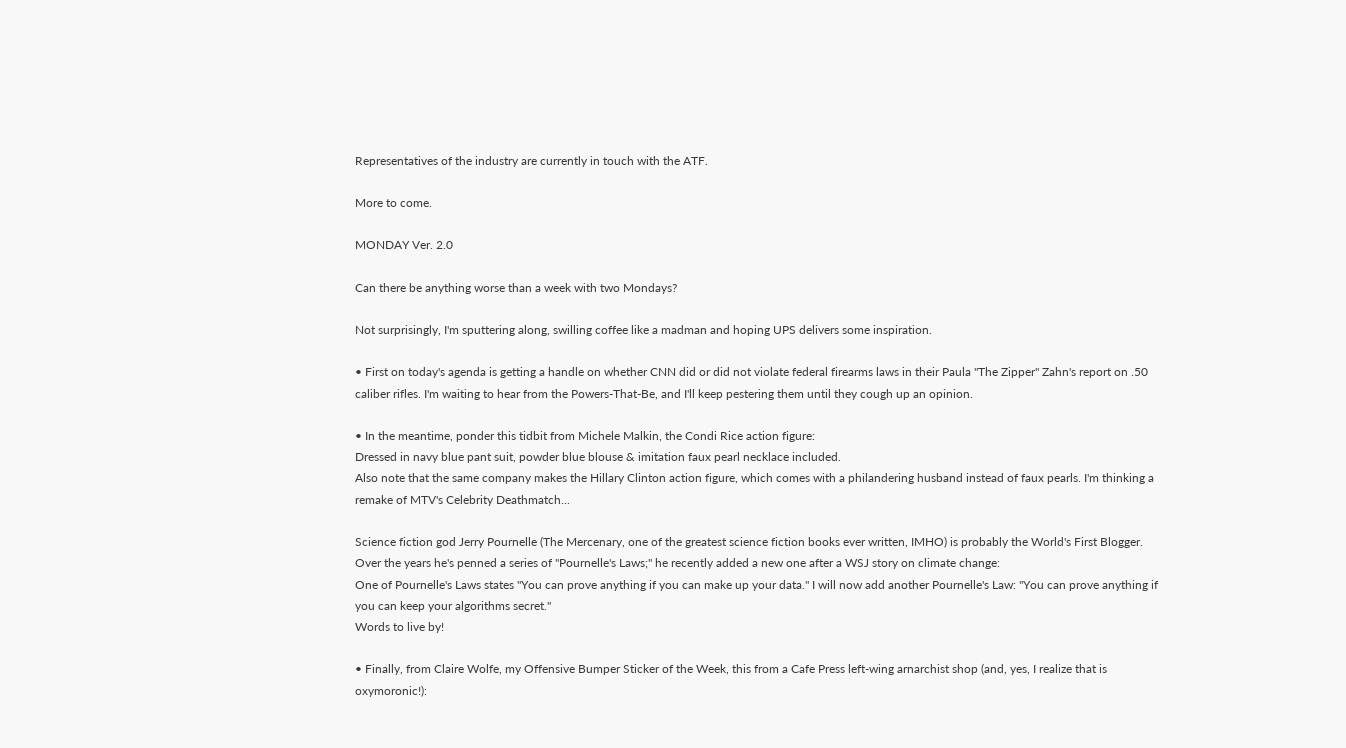Representatives of the industry are currently in touch with the ATF.

More to come.

MONDAY Ver. 2.0

Can there be anything worse than a week with two Mondays?

Not surprisingly, I'm sputtering along, swilling coffee like a madman and hoping UPS delivers some inspiration.

• First on today's agenda is getting a handle on whether CNN did or did not violate federal firearms laws in their Paula "The Zipper" Zahn's report on .50 caliber rifles. I'm waiting to hear from the Powers-That-Be, and I'll keep pestering them until they cough up an opinion.

• In the meantime, ponder this tidbit from Michele Malkin, the Condi Rice action figure:
Dressed in navy blue pant suit, powder blue blouse & imitation faux pearl necklace included.
Also note that the same company makes the Hillary Clinton action figure, which comes with a philandering husband instead of faux pearls. I'm thinking a remake of MTV's Celebrity Deathmatch...

Science fiction god Jerry Pournelle (The Mercenary, one of the greatest science fiction books ever written, IMHO) is probably the World's First Blogger. Over the years he's penned a series of "Pournelle's Laws;" he recently added a new one after a WSJ story on climate change:
One of Pournelle's Laws states "You can prove anything if you can make up your data." I will now add another Pournelle's Law: "You can prove anything if you can keep your algorithms secret."
Words to live by!

• Finally, from Claire Wolfe, my Offensive Bumper Sticker of the Week, this from a Cafe Press left-wing arnarchist shop (and, yes, I realize that is oxymoronic!):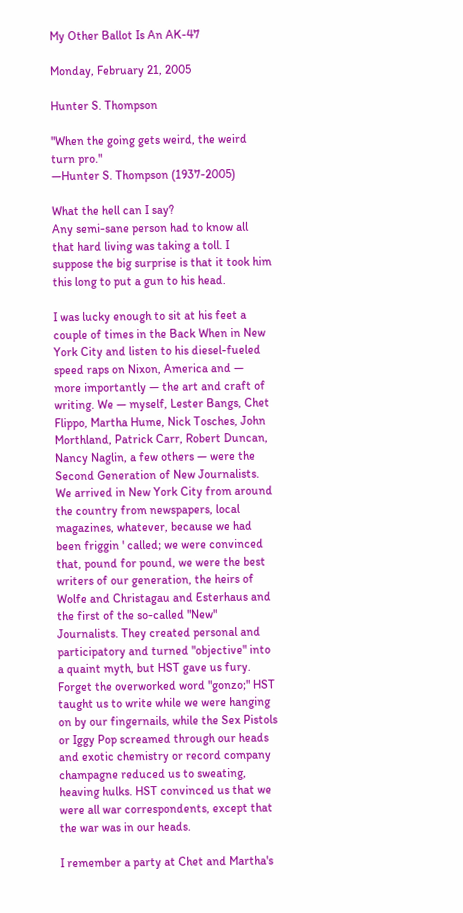My Other Ballot Is An AK-47

Monday, February 21, 2005

Hunter S. Thompson

"When the going gets weird, the weird turn pro."
—Hunter S. Thompson (1937-2005)

What the hell can I say?
Any semi-sane person had to know all that hard living was taking a toll. I suppose the big surprise is that it took him this long to put a gun to his head.

I was lucky enough to sit at his feet a couple of times in the Back When in New York City and listen to his diesel-fueled speed raps on Nixon, America and — more importantly — the art and craft of writing. We — myself, Lester Bangs, Chet Flippo, Martha Hume, Nick Tosches, John Morthland, Patrick Carr, Robert Duncan, Nancy Naglin, a few others — were the Second Generation of New Journalists. We arrived in New York City from around the country from newspapers, local magazines, whatever, because we had been friggin ' called; we were convinced that, pound for pound, we were the best writers of our generation, the heirs of Wolfe and Christagau and Esterhaus and the first of the so-called "New" Journalists. They created personal and participatory and turned "objective" into a quaint myth, but HST gave us fury. Forget the overworked word "gonzo;" HST taught us to write while we were hanging on by our fingernails, while the Sex Pistols or Iggy Pop screamed through our heads and exotic chemistry or record company champagne reduced us to sweating, heaving hulks. HST convinced us that we were all war correspondents, except that the war was in our heads.

I remember a party at Chet and Martha's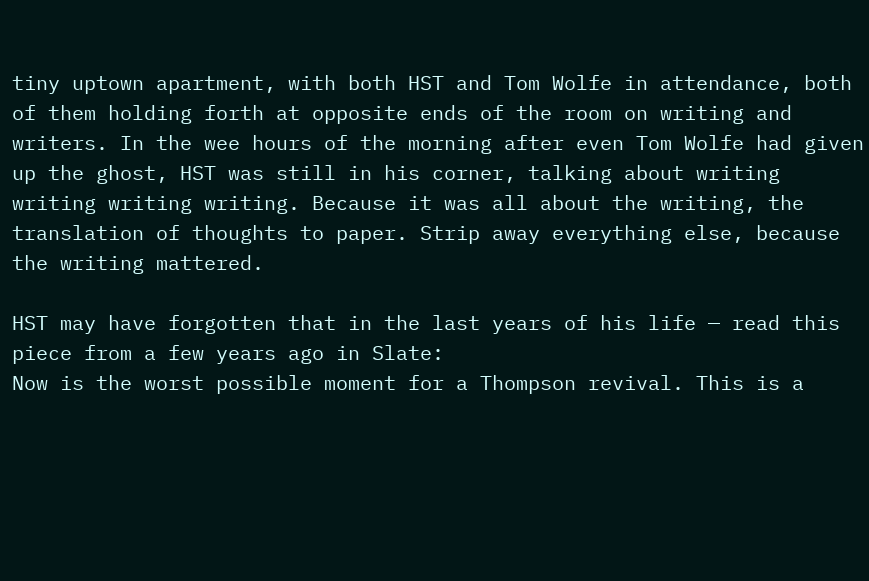tiny uptown apartment, with both HST and Tom Wolfe in attendance, both of them holding forth at opposite ends of the room on writing and writers. In the wee hours of the morning after even Tom Wolfe had given up the ghost, HST was still in his corner, talking about writing writing writing writing. Because it was all about the writing, the translation of thoughts to paper. Strip away everything else, because the writing mattered.

HST may have forgotten that in the last years of his life — read this piece from a few years ago in Slate:
Now is the worst possible moment for a Thompson revival. This is a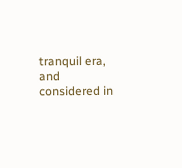tranquil era, and considered in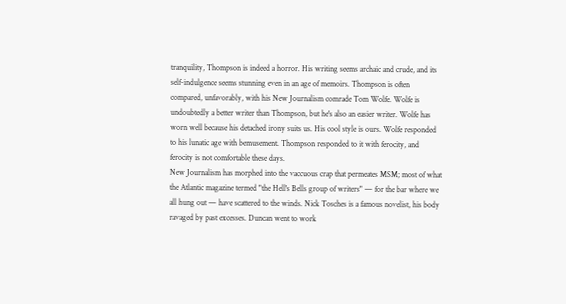tranquility, Thompson is indeed a horror. His writing seems archaic and crude, and its self-indulgence seems stunning even in an age of memoirs. Thompson is often compared, unfavorably, with his New Journalism comrade Tom Wolfe. Wolfe is undoubtedly a better writer than Thompson, but he's also an easier writer. Wolfe has worn well because his detached irony suits us. His cool style is ours. Wolfe responded to his lunatic age with bemusement. Thompson responded to it with ferocity, and ferocity is not comfortable these days.
New Journalism has morphed into the vaccuous crap that permeates MSM; most of what the Atlantic magazine termed "the Hell's Bells group of writers" — for the bar where we all hung out — have scattered to the winds. Nick Tosches is a famous novelist, his body ravaged by past excesses. Duncan went to work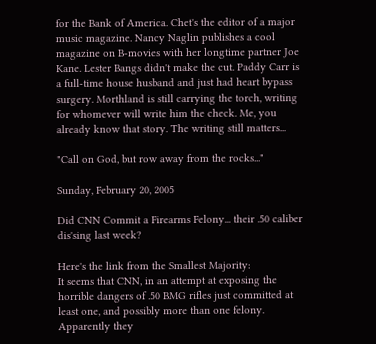for the Bank of America. Chet's the editor of a major music magazine. Nancy Naglin publishes a cool magazine on B-movies with her longtime partner Joe Kane. Lester Bangs didn't make the cut. Paddy Carr is a full-time house husband and just had heart bypass surgery. Morthland is still carrying the torch, writing for whomever will write him the check. Me, you already know that story. The writing still matters...

"Call on God, but row away from the rocks..."

Sunday, February 20, 2005

Did CNN Commit a Firearms Felony... their .50 caliber dis'sing last week?

Here's the link from the Smallest Majority:
It seems that CNN, in an attempt at exposing the horrible dangers of .50 BMG rifles just committed at least one, and possibly more than one felony. Apparently they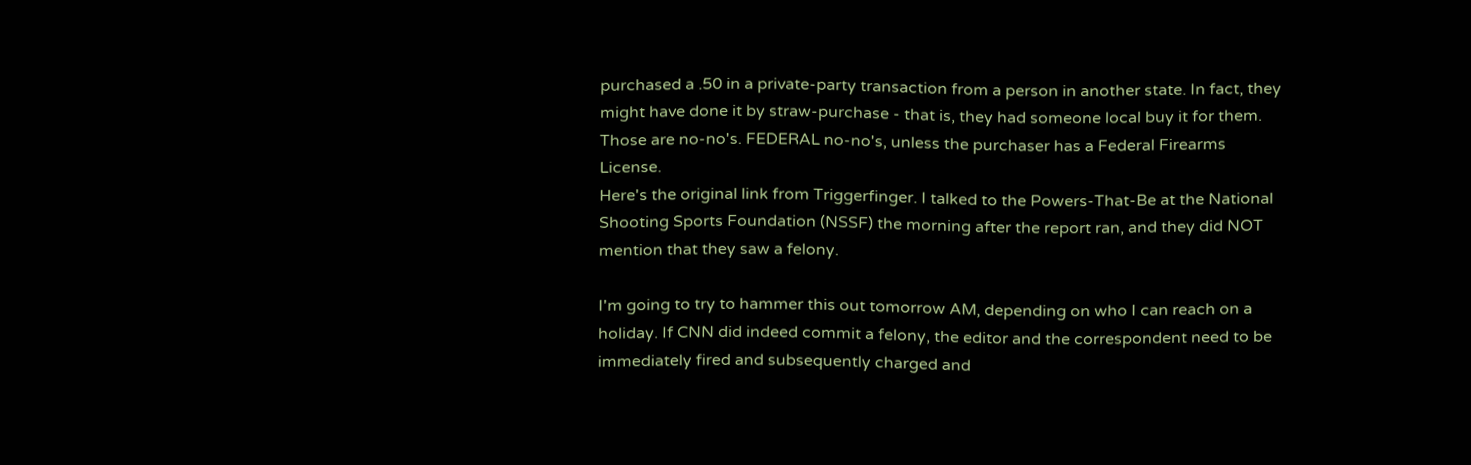purchased a .50 in a private-party transaction from a person in another state. In fact, they might have done it by straw-purchase - that is, they had someone local buy it for them. Those are no-no's. FEDERAL no-no's, unless the purchaser has a Federal Firearms License.
Here's the original link from Triggerfinger. I talked to the Powers-That-Be at the National Shooting Sports Foundation (NSSF) the morning after the report ran, and they did NOT mention that they saw a felony.

I'm going to try to hammer this out tomorrow AM, depending on who I can reach on a holiday. If CNN did indeed commit a felony, the editor and the correspondent need to be immediately fired and subsequently charged and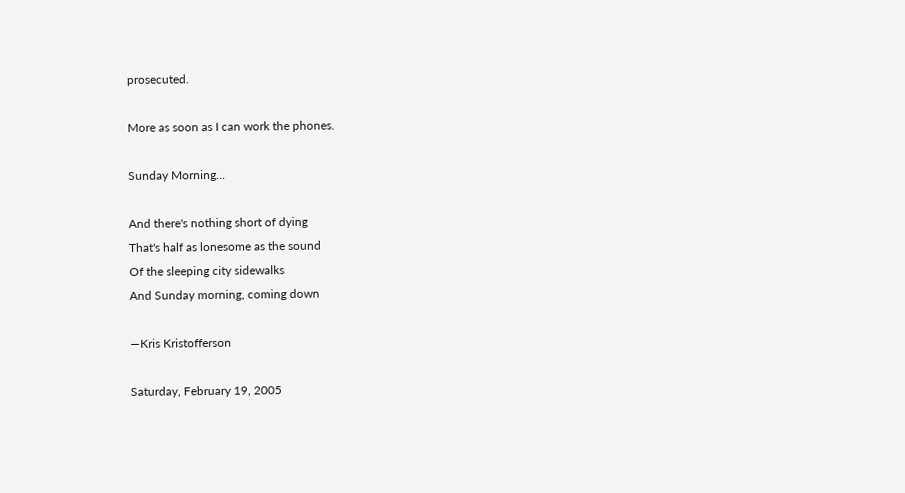prosecuted.

More as soon as I can work the phones.

Sunday Morning...

And there's nothing short of dying
That's half as lonesome as the sound
Of the sleeping city sidewalks
And Sunday morning, coming down

—Kris Kristofferson

Saturday, February 19, 2005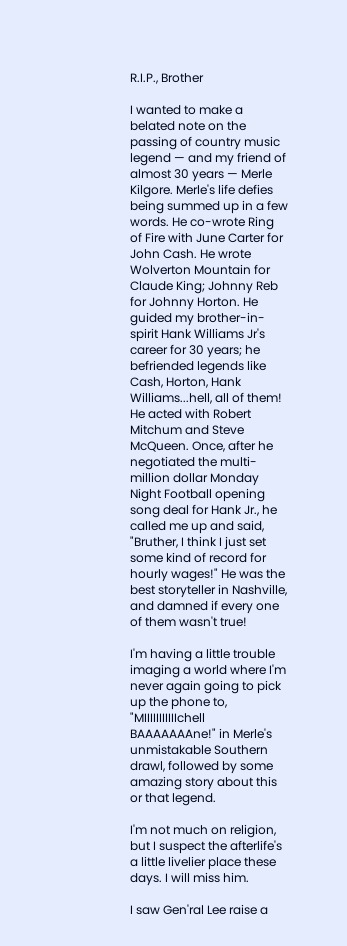R.I.P., Brother

I wanted to make a belated note on the passing of country music legend — and my friend of almost 30 years — Merle Kilgore. Merle's life defies being summed up in a few words. He co-wrote Ring of Fire with June Carter for John Cash. He wrote Wolverton Mountain for Claude King; Johnny Reb for Johnny Horton. He guided my brother-in-spirit Hank Williams Jr's career for 30 years; he befriended legends like Cash, Horton, Hank Williams...hell, all of them! He acted with Robert Mitchum and Steve McQueen. Once, after he negotiated the multi-million dollar Monday Night Football opening song deal for Hank Jr., he called me up and said, "Bruther, I think I just set some kind of record for hourly wages!" He was the best storyteller in Nashville, and damned if every one of them wasn't true!

I'm having a little trouble imaging a world where I'm never again going to pick up the phone to, "MIIIIIIIIIIIchell BAAAAAAAne!" in Merle's unmistakable Southern drawl, followed by some amazing story about this or that legend.

I'm not much on religion, but I suspect the afterlife's a little livelier place these days. I will miss him.

I saw Gen'ral Lee raise a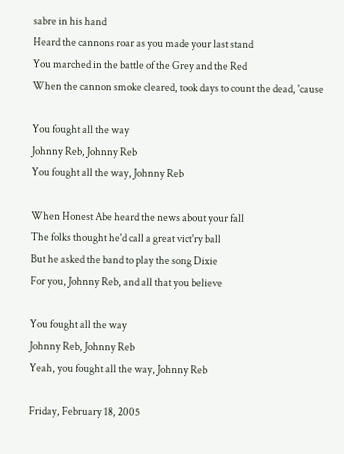sabre in his hand
Heard the cannons roar as you made your last stand
You marched in the battle of the Grey and the Red
When the cannon smoke cleared, took days to count the dead, 'cause

You fought all the way
Johnny Reb, Johnny Reb
You fought all the way, Johnny Reb

When Honest Abe heard the news about your fall
The folks thought he'd call a great vict'ry ball
But he asked the band to play the song Dixie
For you, Johnny Reb, and all that you believe

You fought all the way
Johnny Reb, Johnny Reb
Yeah, you fought all the way, Johnny Reb

Friday, February 18, 2005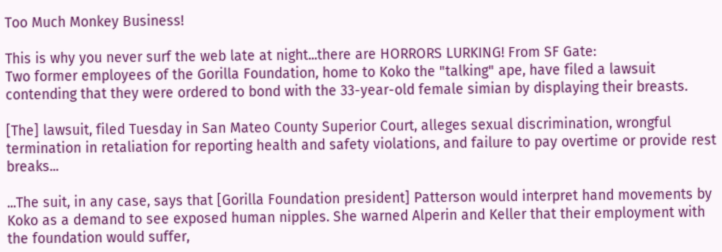Too Much Monkey Business!

This is why you never surf the web late at night...there are HORRORS LURKING! From SF Gate:
Two former employees of the Gorilla Foundation, home to Koko the "talking" ape, have filed a lawsuit contending that they were ordered to bond with the 33-year-old female simian by displaying their breasts.

[The] lawsuit, filed Tuesday in San Mateo County Superior Court, alleges sexual discrimination, wrongful termination in retaliation for reporting health and safety violations, and failure to pay overtime or provide rest breaks...

...The suit, in any case, says that [Gorilla Foundation president] Patterson would interpret hand movements by Koko as a demand to see exposed human nipples. She warned Alperin and Keller that their employment with the foundation would suffer,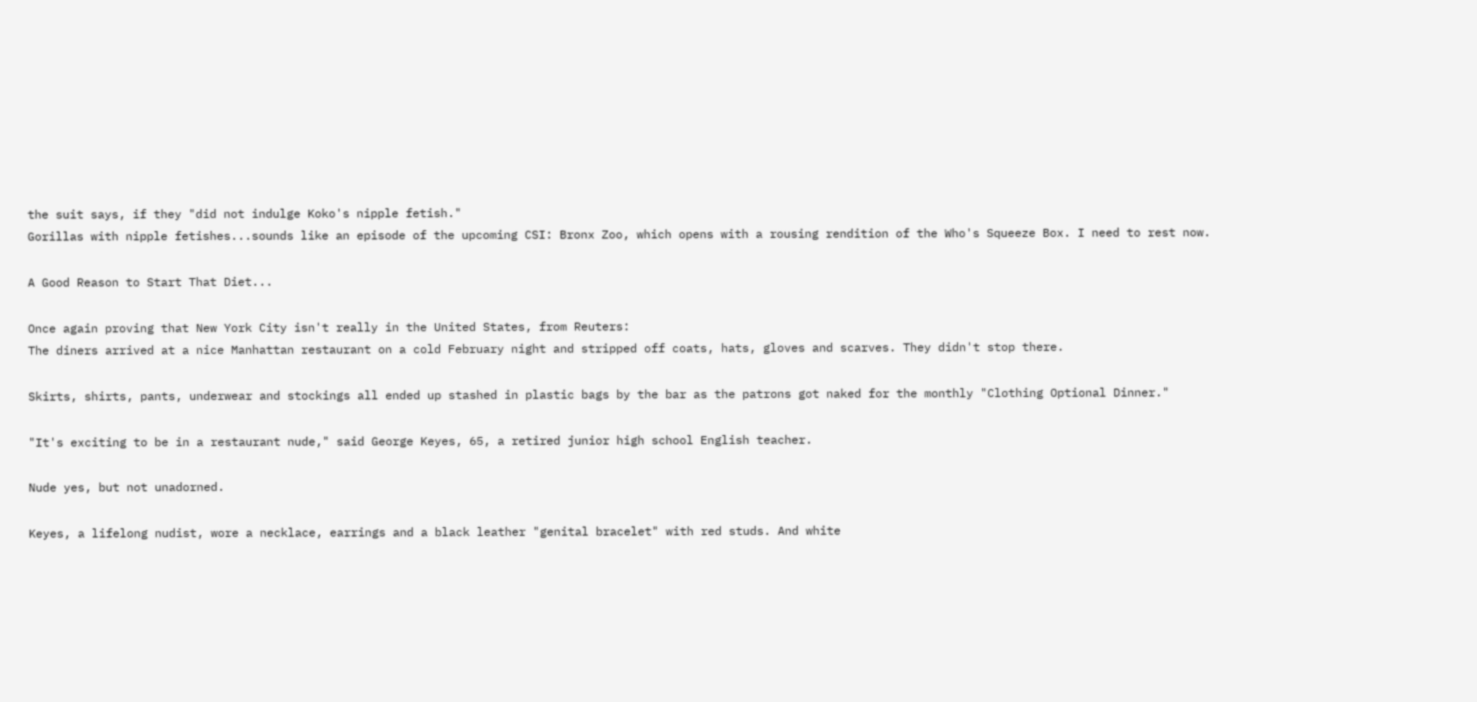the suit says, if they "did not indulge Koko's nipple fetish."
Gorillas with nipple fetishes...sounds like an episode of the upcoming CSI: Bronx Zoo, which opens with a rousing rendition of the Who's Squeeze Box. I need to rest now.

A Good Reason to Start That Diet...

Once again proving that New York City isn't really in the United States, from Reuters:
The diners arrived at a nice Manhattan restaurant on a cold February night and stripped off coats, hats, gloves and scarves. They didn't stop there.

Skirts, shirts, pants, underwear and stockings all ended up stashed in plastic bags by the bar as the patrons got naked for the monthly "Clothing Optional Dinner."

"It's exciting to be in a restaurant nude," said George Keyes, 65, a retired junior high school English teacher.

Nude yes, but not unadorned.

Keyes, a lifelong nudist, wore a necklace, earrings and a black leather "genital bracelet" with red studs. And white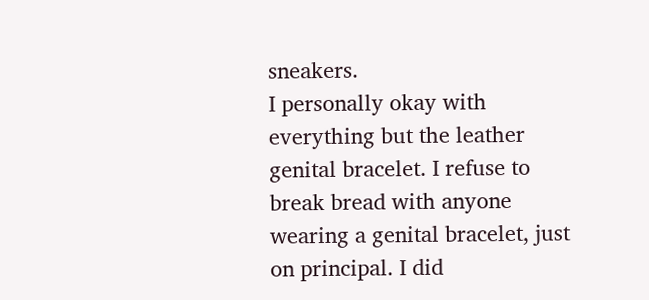sneakers.
I personally okay with everything but the leather genital bracelet. I refuse to break bread with anyone wearing a genital bracelet, just on principal. I did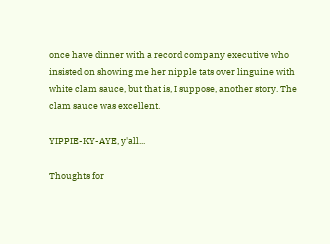once have dinner with a record company executive who insisted on showing me her nipple tats over linguine with white clam sauce, but that is, I suppose, another story. The clam sauce was excellent.

YIPPIE-KY-AYE, y'all...

Thoughts for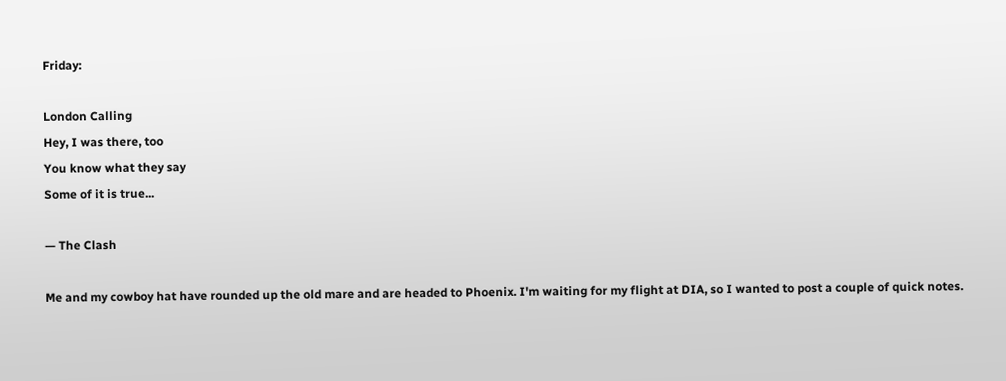Friday:

London Calling
Hey, I was there, too
You know what they say
Some of it is true...

— The Clash

Me and my cowboy hat have rounded up the old mare and are headed to Phoenix. I'm waiting for my flight at DIA, so I wanted to post a couple of quick notes.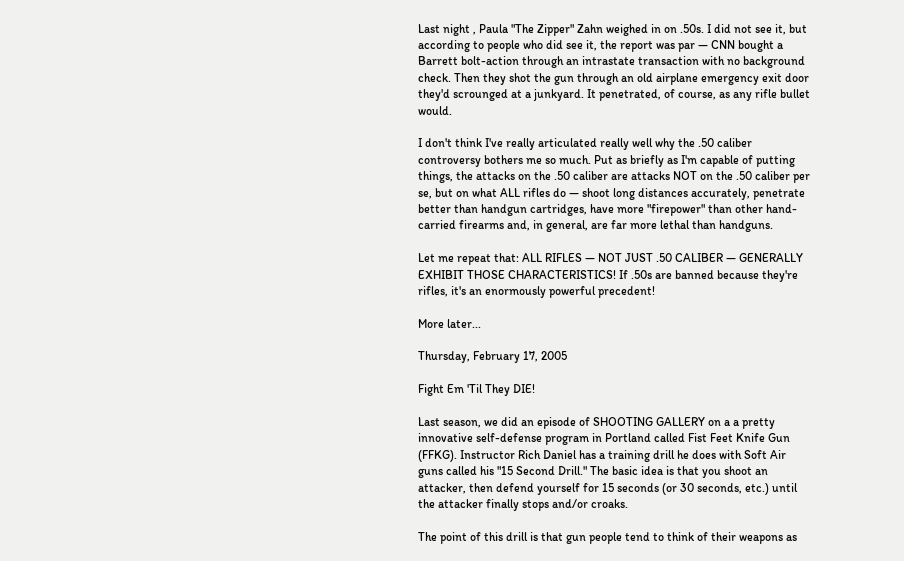Last night , Paula "The Zipper" Zahn weighed in on .50s. I did not see it, but according to people who did see it, the report was par — CNN bought a Barrett bolt-action through an intrastate transaction with no background check. Then they shot the gun through an old airplane emergency exit door they'd scrounged at a junkyard. It penetrated, of course, as any rifle bullet would.

I don't think I've really articulated really well why the .50 caliber controversy bothers me so much. Put as briefly as I'm capable of putting things, the attacks on the .50 caliber are attacks NOT on the .50 caliber per se, but on what ALL rifles do — shoot long distances accurately, penetrate better than handgun cartridges, have more "firepower" than other hand-carried firearms and, in general, are far more lethal than handguns.

Let me repeat that: ALL RIFLES — NOT JUST .50 CALIBER — GENERALLY EXHIBIT THOSE CHARACTERISTICS! If .50s are banned because they're rifles, it's an enormously powerful precedent!

More later...

Thursday, February 17, 2005

Fight Em 'Til They DIE!

Last season, we did an episode of SHOOTING GALLERY on a a pretty innovative self-defense program in Portland called Fist Feet Knife Gun (FFKG). Instructor Rich Daniel has a training drill he does with Soft Air guns called his "15 Second Drill." The basic idea is that you shoot an attacker, then defend yourself for 15 seconds (or 30 seconds, etc.) until the attacker finally stops and/or croaks.

The point of this drill is that gun people tend to think of their weapons as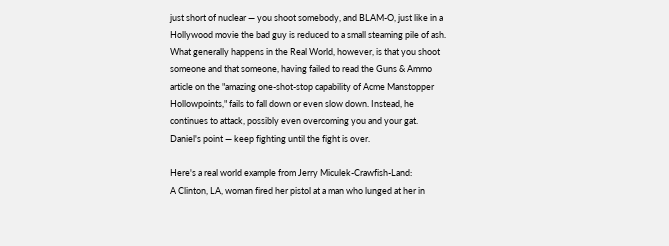just short of nuclear — you shoot somebody, and BLAM-O, just like in a Hollywood movie the bad guy is reduced to a small steaming pile of ash. What generally happens in the Real World, however, is that you shoot someone and that someone, having failed to read the Guns & Ammo article on the "amazing one-shot-stop capability of Acme Manstopper Hollowpoints," fails to fall down or even slow down. Instead, he continues to attack, possibly even overcoming you and your gat. Daniel's point — keep fighting until the fight is over.

Here's a real world example from Jerry Miculek-Crawfish-Land:
A Clinton, LA, woman fired her pistol at a man who lunged at her in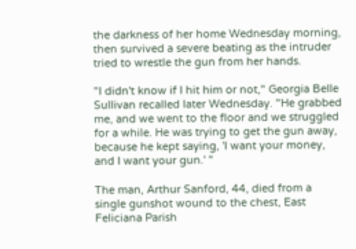the darkness of her home Wednesday morning, then survived a severe beating as the intruder tried to wrestle the gun from her hands.

"I didn't know if I hit him or not," Georgia Belle Sullivan recalled later Wednesday. "He grabbed me, and we went to the floor and we struggled for a while. He was trying to get the gun away, because he kept saying, 'I want your money, and I want your gun.' "

The man, Arthur Sanford, 44, died from a single gunshot wound to the chest, East Feliciana Parish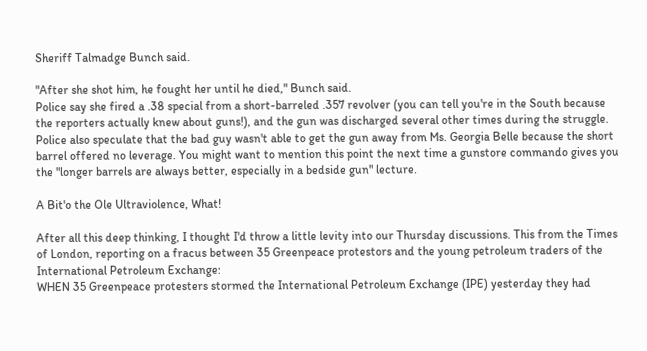Sheriff Talmadge Bunch said.

"After she shot him, he fought her until he died," Bunch said.
Police say she fired a .38 special from a short-barreled .357 revolver (you can tell you're in the South because the reporters actually knew about guns!), and the gun was discharged several other times during the struggle. Police also speculate that the bad guy wasn't able to get the gun away from Ms. Georgia Belle because the short barrel offered no leverage. You might want to mention this point the next time a gunstore commando gives you the "longer barrels are always better, especially in a bedside gun" lecture.

A Bit'o the Ole Ultraviolence, What!

After all this deep thinking, I thought I'd throw a little levity into our Thursday discussions. This from the Times of London, reporting on a fracus between 35 Greenpeace protestors and the young petroleum traders of the International Petroleum Exchange:
WHEN 35 Greenpeace protesters stormed the International Petroleum Exchange (IPE) yesterday they had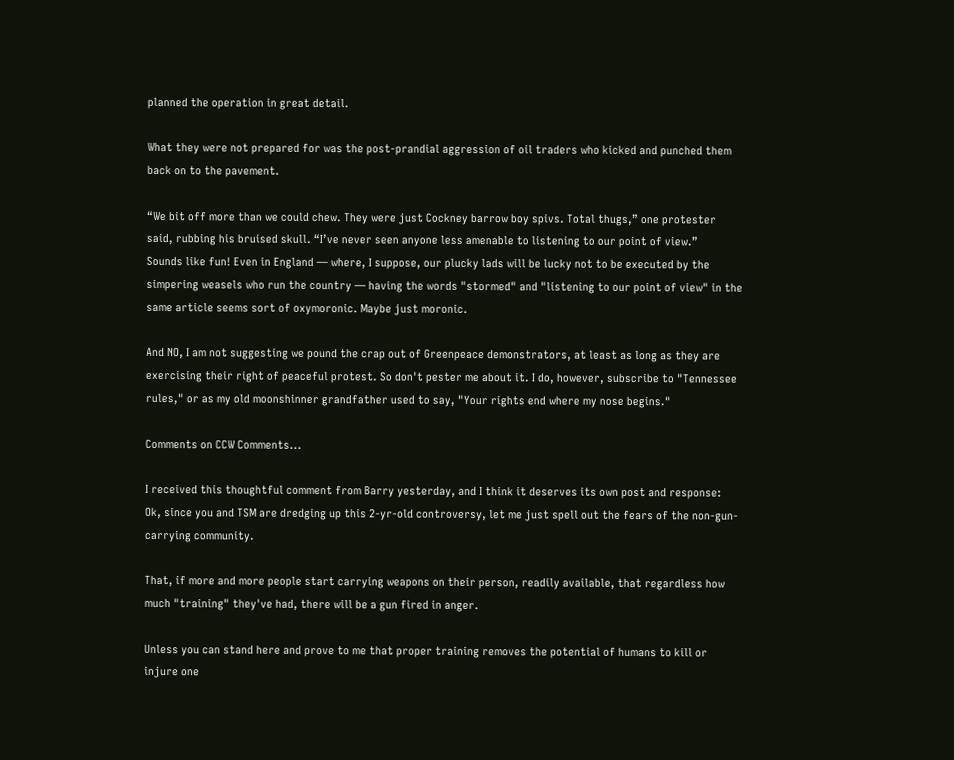planned the operation in great detail.

What they were not prepared for was the post-prandial aggression of oil traders who kicked and punched them back on to the pavement.

“We bit off more than we could chew. They were just Cockney barrow boy spivs. Total thugs,” one protester said, rubbing his bruised skull. “I’ve never seen anyone less amenable to listening to our point of view.”
Sounds like fun! Even in England — where, I suppose, our plucky lads will be lucky not to be executed by the simpering weasels who run the country — having the words "stormed" and "listening to our point of view" in the same article seems sort of oxymoronic. Maybe just moronic.

And NO, I am not suggesting we pound the crap out of Greenpeace demonstrators, at least as long as they are exercising their right of peaceful protest. So don't pester me about it. I do, however, subscribe to "Tennessee rules," or as my old moonshinner grandfather used to say, "Your rights end where my nose begins."

Comments on CCW Comments...

I received this thoughtful comment from Barry yesterday, and I think it deserves its own post and response:
Ok, since you and TSM are dredging up this 2-yr-old controversy, let me just spell out the fears of the non-gun-carrying community.

That, if more and more people start carrying weapons on their person, readily available, that regardless how much "training" they've had, there will be a gun fired in anger.

Unless you can stand here and prove to me that proper training removes the potential of humans to kill or injure one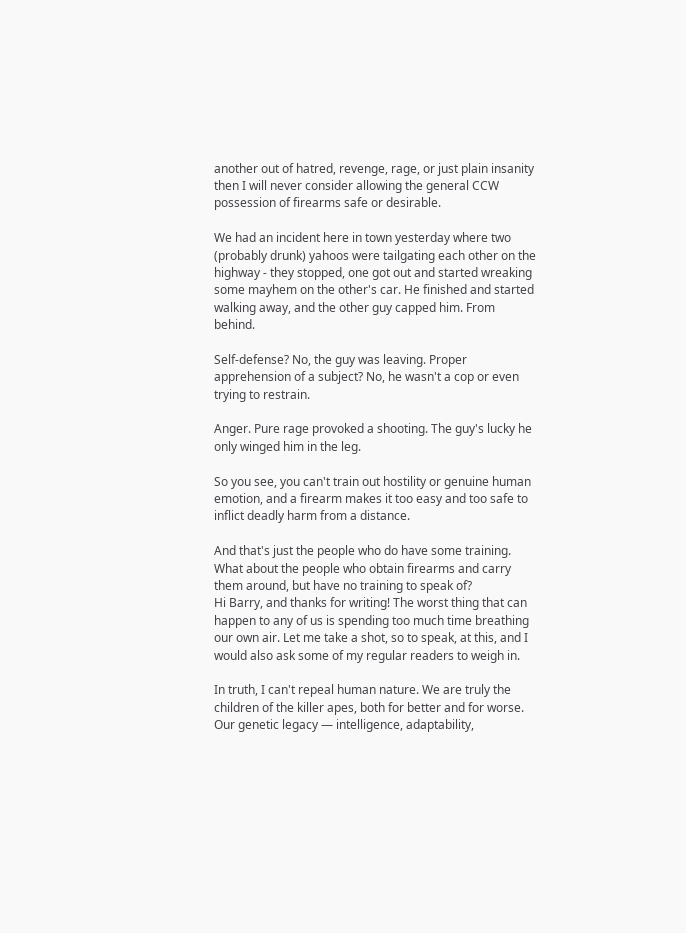another out of hatred, revenge, rage, or just plain insanity then I will never consider allowing the general CCW possession of firearms safe or desirable.

We had an incident here in town yesterday where two (probably drunk) yahoos were tailgating each other on the highway - they stopped, one got out and started wreaking some mayhem on the other's car. He finished and started walking away, and the other guy capped him. From behind.

Self-defense? No, the guy was leaving. Proper apprehension of a subject? No, he wasn't a cop or even trying to restrain.

Anger. Pure rage provoked a shooting. The guy's lucky he only winged him in the leg.

So you see, you can't train out hostility or genuine human emotion, and a firearm makes it too easy and too safe to inflict deadly harm from a distance.

And that's just the people who do have some training. What about the people who obtain firearms and carry them around, but have no training to speak of?
Hi Barry, and thanks for writing! The worst thing that can happen to any of us is spending too much time breathing our own air. Let me take a shot, so to speak, at this, and I would also ask some of my regular readers to weigh in.

In truth, I can't repeal human nature. We are truly the children of the killer apes, both for better and for worse. Our genetic legacy — intelligence, adaptability,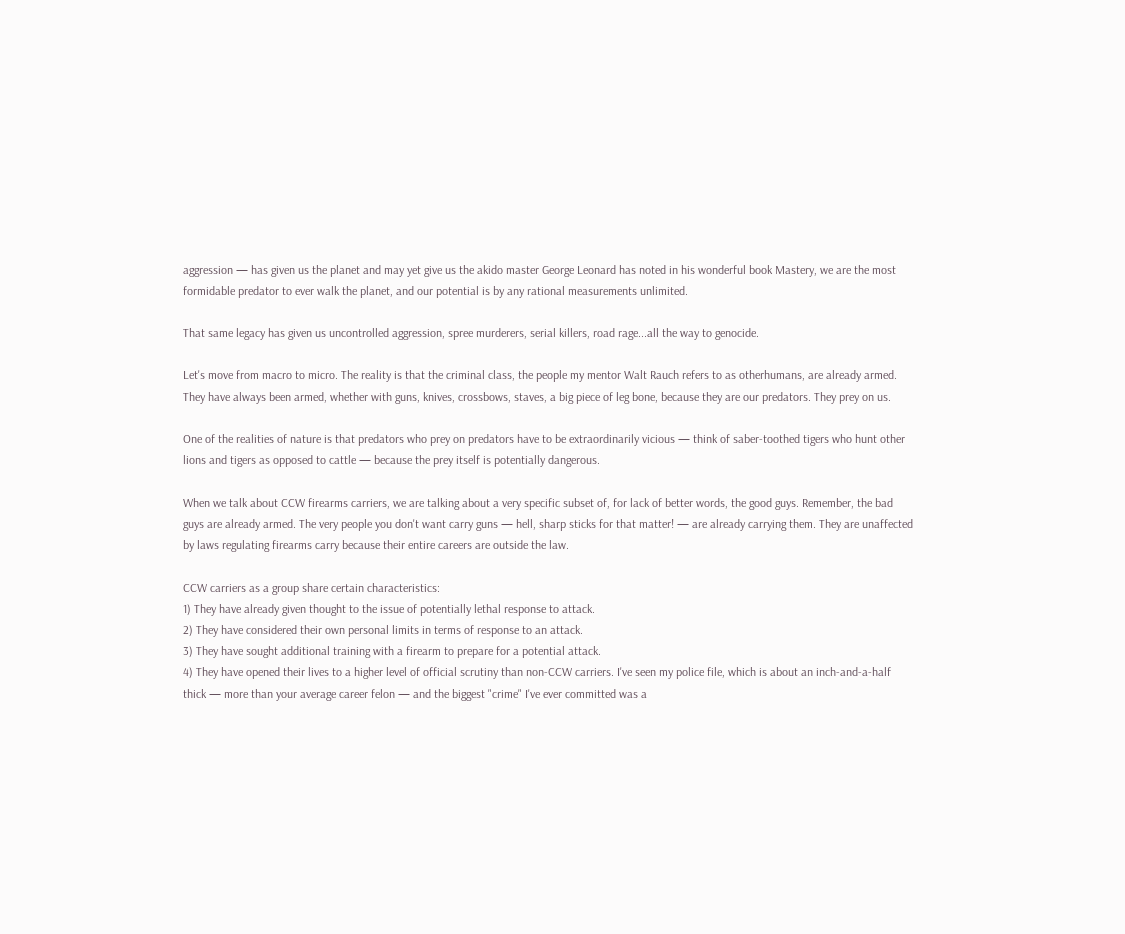aggression — has given us the planet and may yet give us the akido master George Leonard has noted in his wonderful book Mastery, we are the most formidable predator to ever walk the planet, and our potential is by any rational measurements unlimited.

That same legacy has given us uncontrolled aggression, spree murderers, serial killers, road rage...all the way to genocide.

Let's move from macro to micro. The reality is that the criminal class, the people my mentor Walt Rauch refers to as otherhumans, are already armed. They have always been armed, whether with guns, knives, crossbows, staves, a big piece of leg bone, because they are our predators. They prey on us.

One of the realities of nature is that predators who prey on predators have to be extraordinarily vicious — think of saber-toothed tigers who hunt other lions and tigers as opposed to cattle — because the prey itself is potentially dangerous.

When we talk about CCW firearms carriers, we are talking about a very specific subset of, for lack of better words, the good guys. Remember, the bad guys are already armed. The very people you don't want carry guns — hell, sharp sticks for that matter! — are already carrying them. They are unaffected by laws regulating firearms carry because their entire careers are outside the law.

CCW carriers as a group share certain characteristics:
1) They have already given thought to the issue of potentially lethal response to attack.
2) They have considered their own personal limits in terms of response to an attack.
3) They have sought additional training with a firearm to prepare for a potential attack.
4) They have opened their lives to a higher level of official scrutiny than non-CCW carriers. I've seen my police file, which is about an inch-and-a-half thick — more than your average career felon — and the biggest "crime" I've ever committed was a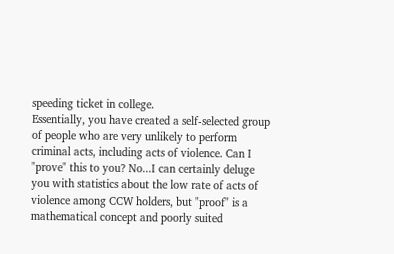speeding ticket in college.
Essentially, you have created a self-selected group of people who are very unlikely to perform criminal acts, including acts of violence. Can I "prove" this to you? No...I can certainly deluge you with statistics about the low rate of acts of violence among CCW holders, but "proof" is a mathematical concept and poorly suited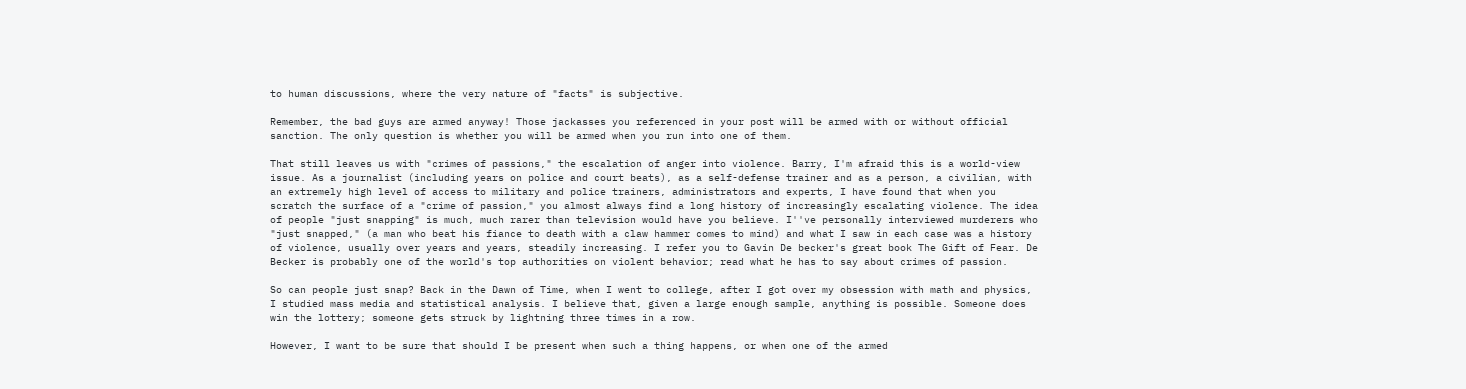to human discussions, where the very nature of "facts" is subjective.

Remember, the bad guys are armed anyway! Those jackasses you referenced in your post will be armed with or without official sanction. The only question is whether you will be armed when you run into one of them.

That still leaves us with "crimes of passions," the escalation of anger into violence. Barry, I'm afraid this is a world-view issue. As a journalist (including years on police and court beats), as a self-defense trainer and as a person, a civilian, with an extremely high level of access to military and police trainers, administrators and experts, I have found that when you scratch the surface of a "crime of passion," you almost always find a long history of increasingly escalating violence. The idea of people "just snapping" is much, much rarer than television would have you believe. I''ve personally interviewed murderers who "just snapped," (a man who beat his fiance to death with a claw hammer comes to mind) and what I saw in each case was a history of violence, usually over years and years, steadily increasing. I refer you to Gavin De becker's great book The Gift of Fear. De Becker is probably one of the world's top authorities on violent behavior; read what he has to say about crimes of passion.

So can people just snap? Back in the Dawn of Time, when I went to college, after I got over my obsession with math and physics, I studied mass media and statistical analysis. I believe that, given a large enough sample, anything is possible. Someone does win the lottery; someone gets struck by lightning three times in a row.

However, I want to be sure that should I be present when such a thing happens, or when one of the armed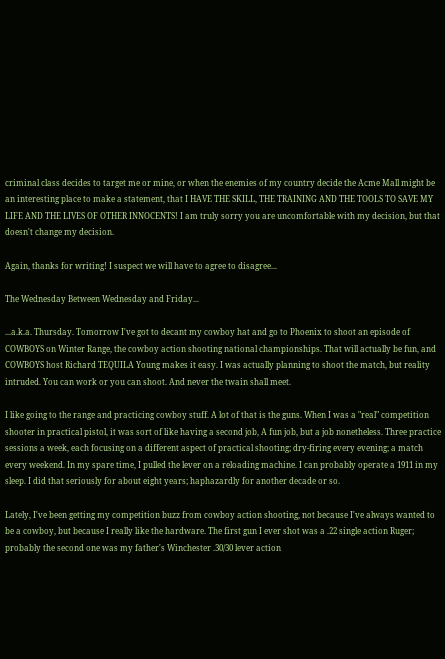criminal class decides to target me or mine, or when the enemies of my country decide the Acme Mall might be an interesting place to make a statement, that I HAVE THE SKILL, THE TRAINING AND THE TOOLS TO SAVE MY LIFE AND THE LIVES OF OTHER INNOCENTS! I am truly sorry you are uncomfortable with my decision, but that doesn't change my decision.

Again, thanks for writing! I suspect we will have to agree to disagree...

The Wednesday Between Wednesday and Friday...

...a.k.a. Thursday. Tomorrow I've got to decant my cowboy hat and go to Phoenix to shoot an episode of COWBOYS on Winter Range, the cowboy action shooting national championships. That will actually be fun, and COWBOYS host Richard TEQUILA Young makes it easy. I was actually planning to shoot the match, but reality intruded. You can work or you can shoot. And never the twain shall meet.

I like going to the range and practicing cowboy stuff. A lot of that is the guns. When I was a "real" competition shooter in practical pistol, it was sort of like having a second job, A fun job, but a job nonetheless. Three practice sessions a week, each focusing on a different aspect of practical shooting; dry-firing every evening; a match every weekend. In my spare time, I pulled the lever on a reloading machine. I can probably operate a 1911 in my sleep. I did that seriously for about eight years; haphazardly for another decade or so.

Lately, I've been getting my competition buzz from cowboy action shooting, not because I've always wanted to be a cowboy, but because I really like the hardware. The first gun I ever shot was a .22 single action Ruger; probably the second one was my father's Winchester .30/30 lever action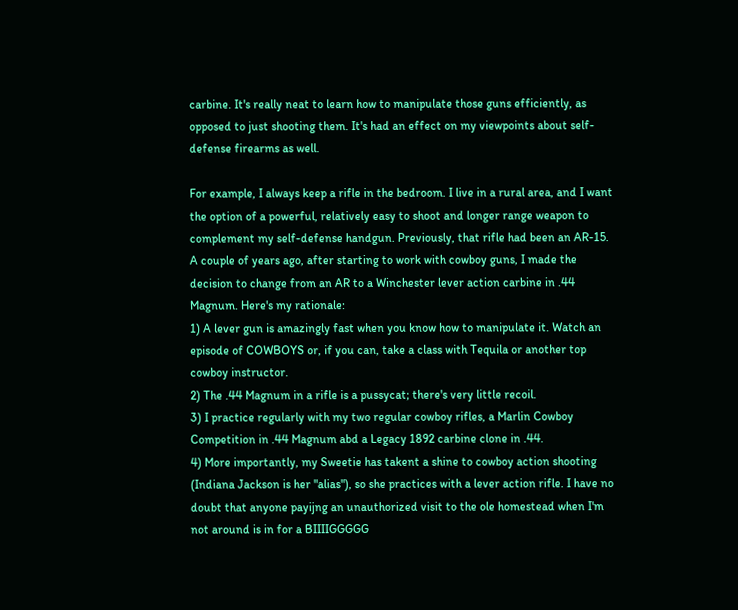carbine. It's really neat to learn how to manipulate those guns efficiently, as opposed to just shooting them. It's had an effect on my viewpoints about self-defense firearms as well.

For example, I always keep a rifle in the bedroom. I live in a rural area, and I want the option of a powerful, relatively easy to shoot and longer range weapon to complement my self-defense handgun. Previously, that rifle had been an AR-15. A couple of years ago, after starting to work with cowboy guns, I made the decision to change from an AR to a Winchester lever action carbine in .44 Magnum. Here's my rationale:
1) A lever gun is amazingly fast when you know how to manipulate it. Watch an episode of COWBOYS or, if you can, take a class with Tequila or another top cowboy instructor.
2) The .44 Magnum in a rifle is a pussycat; there's very little recoil.
3) I practice regularly with my two regular cowboy rifles, a Marlin Cowboy Competition in .44 Magnum abd a Legacy 1892 carbine clone in .44.
4) More importantly, my Sweetie has takent a shine to cowboy action shooting (Indiana Jackson is her "alias"), so she practices with a lever action rifle. I have no doubt that anyone payijng an unauthorized visit to the ole homestead when I'm not around is in for a BIIIIGGGGG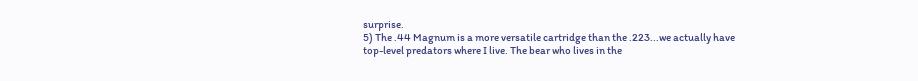surprise.
5) The .44 Magnum is a more versatile cartridge than the .223...we actually have top-level predators where I live. The bear who lives in the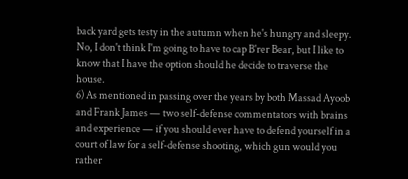back yard gets testy in the autumn when he's hungry and sleepy. No, I don't think I'm going to have to cap B'rer Bear, but I like to know that I have the option should he decide to traverse the house.
6) As mentioned in passing over the years by both Massad Ayoob and Frank James — two self-defense commentators with brains and experience — if you should ever have to defend yourself in a court of law for a self-defense shooting, which gun would you rather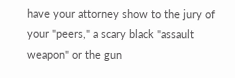have your attorney show to the jury of your "peers," a scary black "assault weapon" or the gun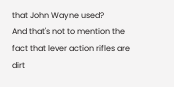that John Wayne used?
And that's not to mention the fact that lever action rifles are dirt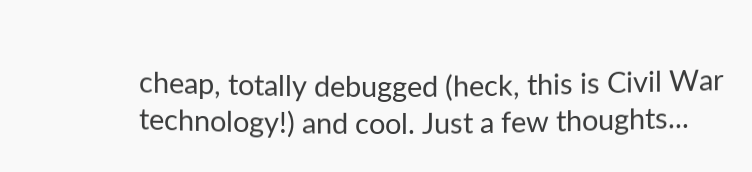cheap, totally debugged (heck, this is Civil War technology!) and cool. Just a few thoughts...